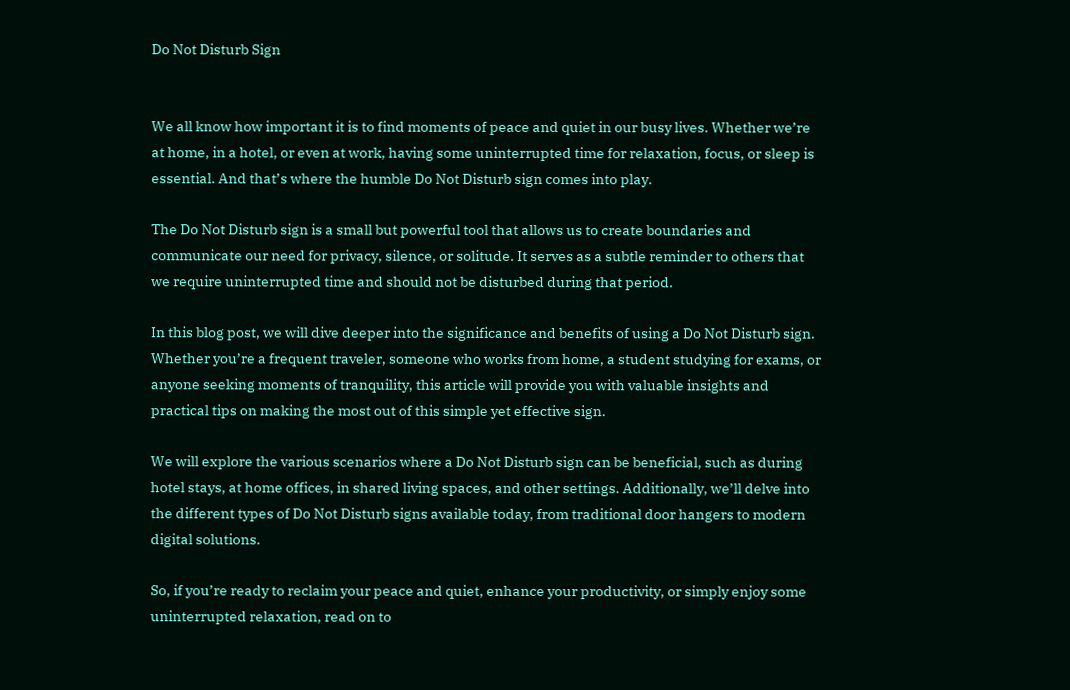Do Not Disturb Sign


We all know how important it is to find moments of peace and quiet in our busy lives. Whether we’re at home, in a hotel, or even at work, having some uninterrupted time for relaxation, focus, or sleep is essential. And that’s where the humble Do Not Disturb sign comes into play.

The Do Not Disturb sign is a small but powerful tool that allows us to create boundaries and communicate our need for privacy, silence, or solitude. It serves as a subtle reminder to others that we require uninterrupted time and should not be disturbed during that period.

In this blog post, we will dive deeper into the significance and benefits of using a Do Not Disturb sign. Whether you’re a frequent traveler, someone who works from home, a student studying for exams, or anyone seeking moments of tranquility, this article will provide you with valuable insights and practical tips on making the most out of this simple yet effective sign.

We will explore the various scenarios where a Do Not Disturb sign can be beneficial, such as during hotel stays, at home offices, in shared living spaces, and other settings. Additionally, we’ll delve into the different types of Do Not Disturb signs available today, from traditional door hangers to modern digital solutions.

So, if you’re ready to reclaim your peace and quiet, enhance your productivity, or simply enjoy some uninterrupted relaxation, read on to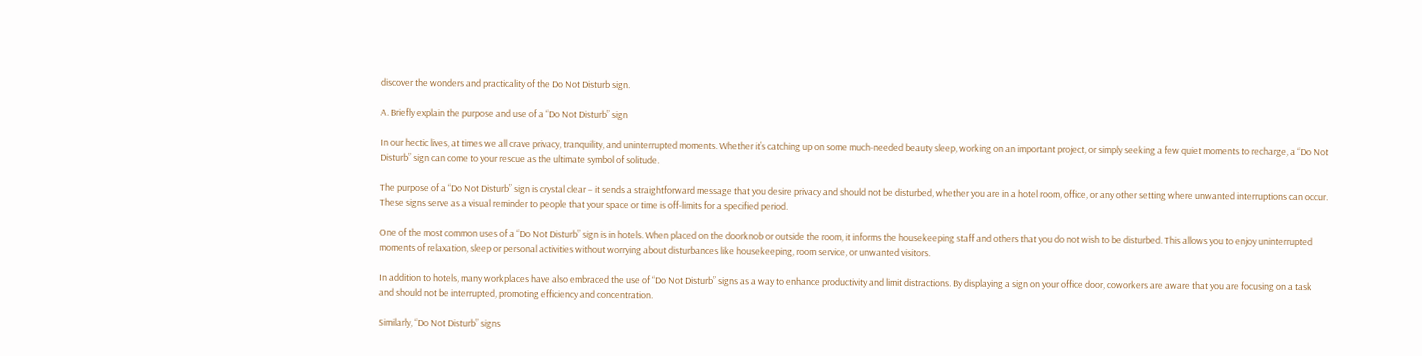discover the wonders and practicality of the Do Not Disturb sign.

A. Briefly explain the purpose and use of a “Do Not Disturb” sign

In our hectic lives, at times we all crave privacy, tranquility, and uninterrupted moments. Whether it’s catching up on some much-needed beauty sleep, working on an important project, or simply seeking a few quiet moments to recharge, a “Do Not Disturb” sign can come to your rescue as the ultimate symbol of solitude.

The purpose of a “Do Not Disturb” sign is crystal clear – it sends a straightforward message that you desire privacy and should not be disturbed, whether you are in a hotel room, office, or any other setting where unwanted interruptions can occur. These signs serve as a visual reminder to people that your space or time is off-limits for a specified period.

One of the most common uses of a “Do Not Disturb” sign is in hotels. When placed on the doorknob or outside the room, it informs the housekeeping staff and others that you do not wish to be disturbed. This allows you to enjoy uninterrupted moments of relaxation, sleep or personal activities without worrying about disturbances like housekeeping, room service, or unwanted visitors.

In addition to hotels, many workplaces have also embraced the use of “Do Not Disturb” signs as a way to enhance productivity and limit distractions. By displaying a sign on your office door, coworkers are aware that you are focusing on a task and should not be interrupted, promoting efficiency and concentration.

Similarly, “Do Not Disturb” signs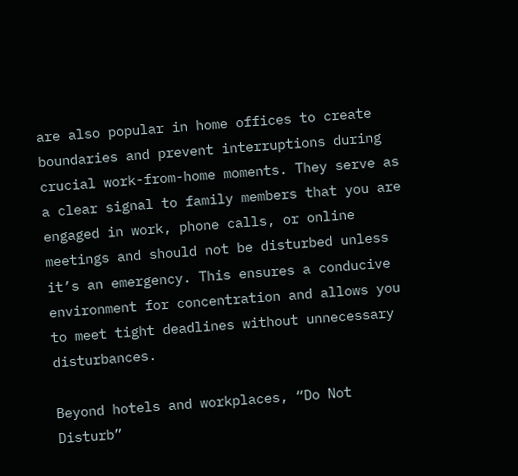are also popular in home offices to create boundaries and prevent interruptions during crucial work-from-home moments. They serve as a clear signal to family members that you are engaged in work, phone calls, or online meetings and should not be disturbed unless it’s an emergency. This ensures a conducive environment for concentration and allows you to meet tight deadlines without unnecessary disturbances.

Beyond hotels and workplaces, “Do Not Disturb”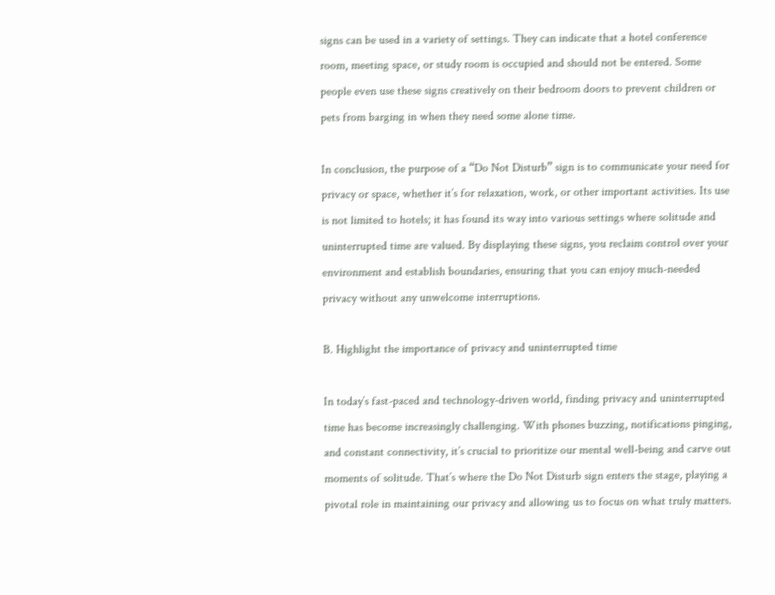signs can be used in a variety of settings. They can indicate that a hotel conference room, meeting space, or study room is occupied and should not be entered. Some people even use these signs creatively on their bedroom doors to prevent children or pets from barging in when they need some alone time.

In conclusion, the purpose of a “Do Not Disturb” sign is to communicate your need for privacy or space, whether it’s for relaxation, work, or other important activities. Its use is not limited to hotels; it has found its way into various settings where solitude and uninterrupted time are valued. By displaying these signs, you reclaim control over your environment and establish boundaries, ensuring that you can enjoy much-needed privacy without any unwelcome interruptions.

B. Highlight the importance of privacy and uninterrupted time

In today’s fast-paced and technology-driven world, finding privacy and uninterrupted time has become increasingly challenging. With phones buzzing, notifications pinging, and constant connectivity, it’s crucial to prioritize our mental well-being and carve out moments of solitude. That’s where the Do Not Disturb sign enters the stage, playing a pivotal role in maintaining our privacy and allowing us to focus on what truly matters.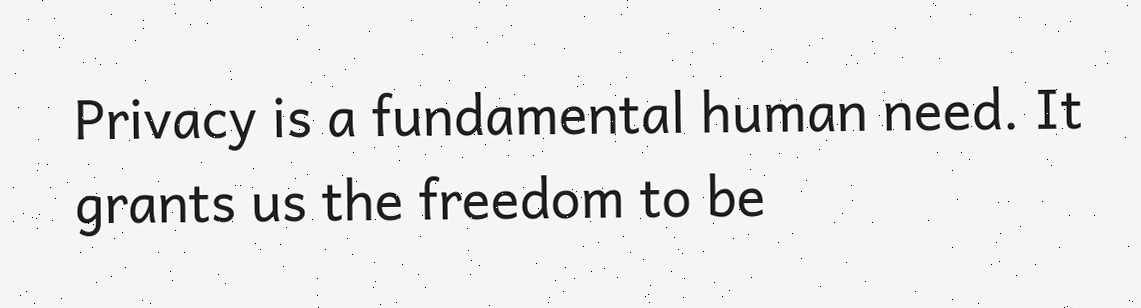Privacy is a fundamental human need. It grants us the freedom to be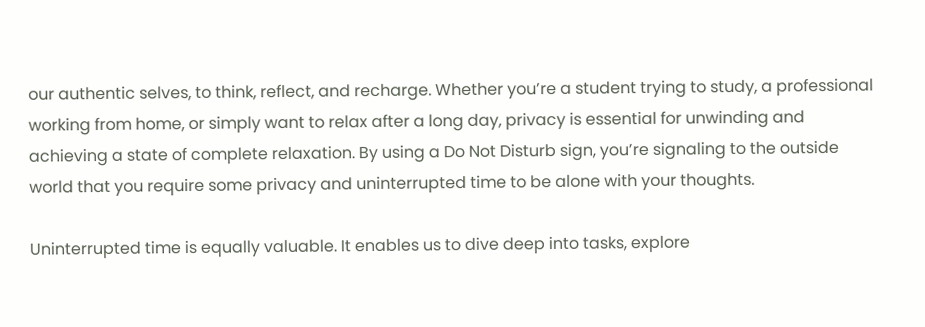our authentic selves, to think, reflect, and recharge. Whether you’re a student trying to study, a professional working from home, or simply want to relax after a long day, privacy is essential for unwinding and achieving a state of complete relaxation. By using a Do Not Disturb sign, you’re signaling to the outside world that you require some privacy and uninterrupted time to be alone with your thoughts.

Uninterrupted time is equally valuable. It enables us to dive deep into tasks, explore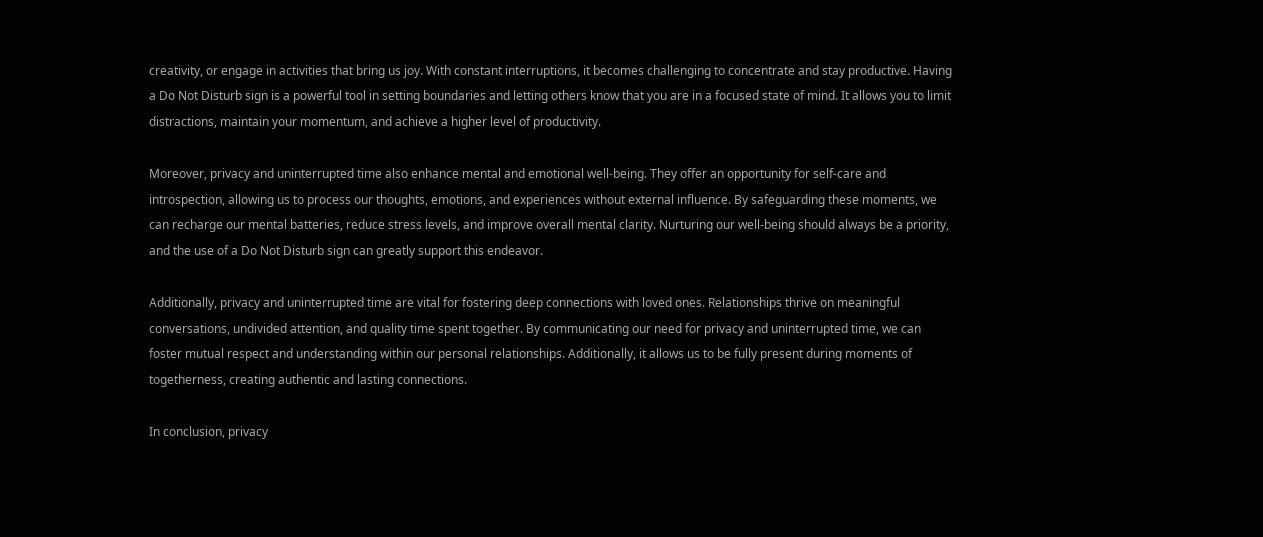creativity, or engage in activities that bring us joy. With constant interruptions, it becomes challenging to concentrate and stay productive. Having a Do Not Disturb sign is a powerful tool in setting boundaries and letting others know that you are in a focused state of mind. It allows you to limit distractions, maintain your momentum, and achieve a higher level of productivity.

Moreover, privacy and uninterrupted time also enhance mental and emotional well-being. They offer an opportunity for self-care and introspection, allowing us to process our thoughts, emotions, and experiences without external influence. By safeguarding these moments, we can recharge our mental batteries, reduce stress levels, and improve overall mental clarity. Nurturing our well-being should always be a priority, and the use of a Do Not Disturb sign can greatly support this endeavor.

Additionally, privacy and uninterrupted time are vital for fostering deep connections with loved ones. Relationships thrive on meaningful conversations, undivided attention, and quality time spent together. By communicating our need for privacy and uninterrupted time, we can foster mutual respect and understanding within our personal relationships. Additionally, it allows us to be fully present during moments of togetherness, creating authentic and lasting connections.

In conclusion, privacy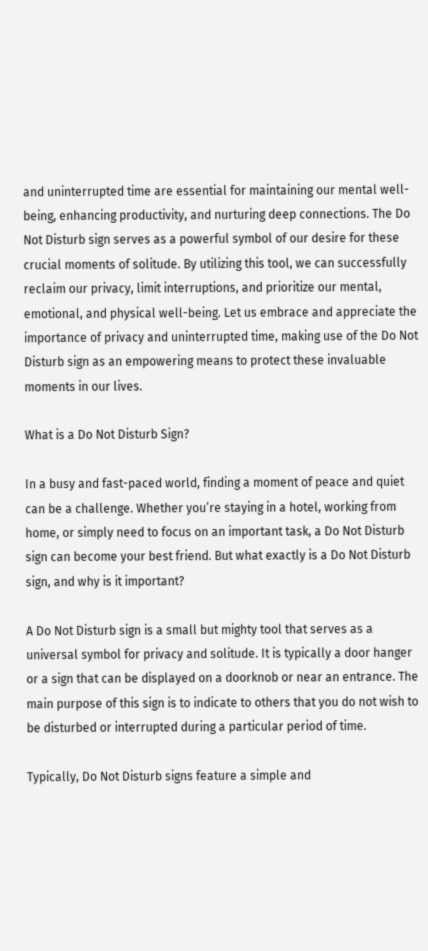and uninterrupted time are essential for maintaining our mental well-being, enhancing productivity, and nurturing deep connections. The Do Not Disturb sign serves as a powerful symbol of our desire for these crucial moments of solitude. By utilizing this tool, we can successfully reclaim our privacy, limit interruptions, and prioritize our mental, emotional, and physical well-being. Let us embrace and appreciate the importance of privacy and uninterrupted time, making use of the Do Not Disturb sign as an empowering means to protect these invaluable moments in our lives.

What is a Do Not Disturb Sign?

In a busy and fast-paced world, finding a moment of peace and quiet can be a challenge. Whether you’re staying in a hotel, working from home, or simply need to focus on an important task, a Do Not Disturb sign can become your best friend. But what exactly is a Do Not Disturb sign, and why is it important?

A Do Not Disturb sign is a small but mighty tool that serves as a universal symbol for privacy and solitude. It is typically a door hanger or a sign that can be displayed on a doorknob or near an entrance. The main purpose of this sign is to indicate to others that you do not wish to be disturbed or interrupted during a particular period of time.

Typically, Do Not Disturb signs feature a simple and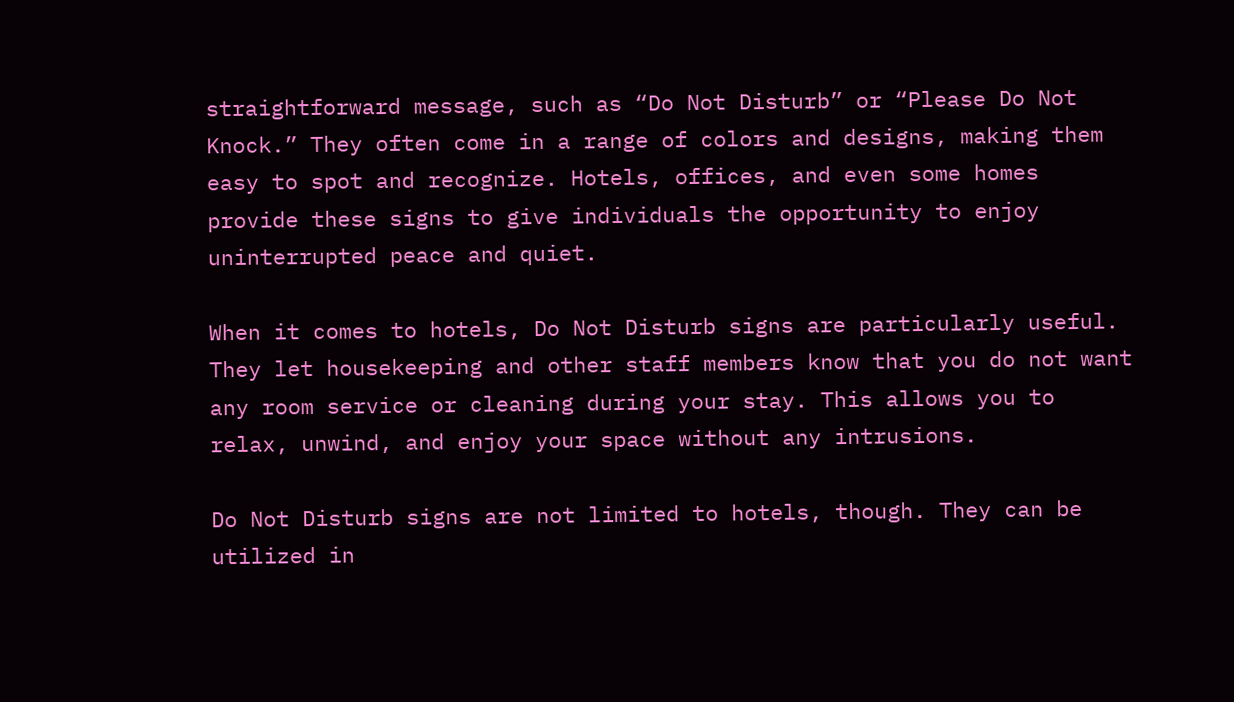straightforward message, such as “Do Not Disturb” or “Please Do Not Knock.” They often come in a range of colors and designs, making them easy to spot and recognize. Hotels, offices, and even some homes provide these signs to give individuals the opportunity to enjoy uninterrupted peace and quiet.

When it comes to hotels, Do Not Disturb signs are particularly useful. They let housekeeping and other staff members know that you do not want any room service or cleaning during your stay. This allows you to relax, unwind, and enjoy your space without any intrusions.

Do Not Disturb signs are not limited to hotels, though. They can be utilized in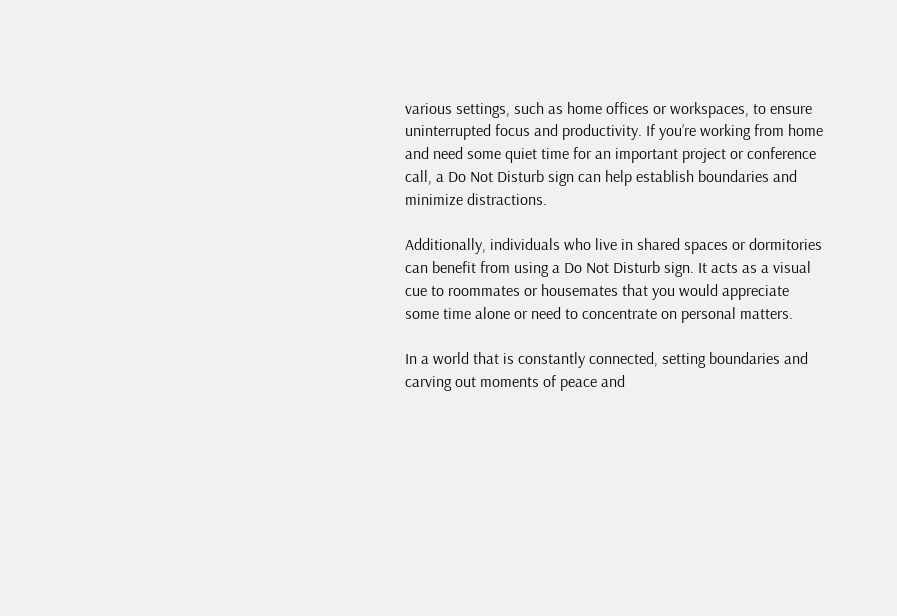various settings, such as home offices or workspaces, to ensure uninterrupted focus and productivity. If you’re working from home and need some quiet time for an important project or conference call, a Do Not Disturb sign can help establish boundaries and minimize distractions.

Additionally, individuals who live in shared spaces or dormitories can benefit from using a Do Not Disturb sign. It acts as a visual cue to roommates or housemates that you would appreciate some time alone or need to concentrate on personal matters.

In a world that is constantly connected, setting boundaries and carving out moments of peace and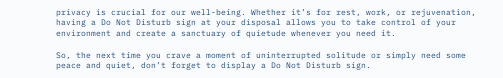privacy is crucial for our well-being. Whether it’s for rest, work, or rejuvenation, having a Do Not Disturb sign at your disposal allows you to take control of your environment and create a sanctuary of quietude whenever you need it.

So, the next time you crave a moment of uninterrupted solitude or simply need some peace and quiet, don’t forget to display a Do Not Disturb sign.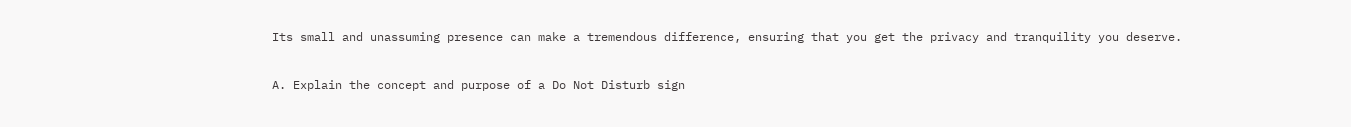Its small and unassuming presence can make a tremendous difference, ensuring that you get the privacy and tranquility you deserve.

A. Explain the concept and purpose of a Do Not Disturb sign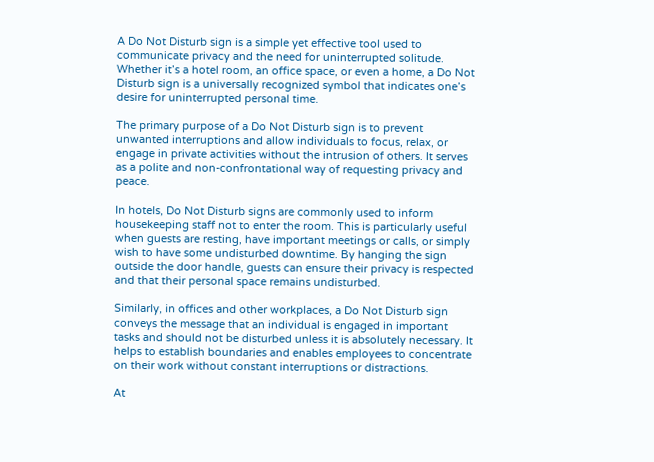A Do Not Disturb sign is a simple yet effective tool used to communicate privacy and the need for uninterrupted solitude. Whether it’s a hotel room, an office space, or even a home, a Do Not Disturb sign is a universally recognized symbol that indicates one’s desire for uninterrupted personal time.

The primary purpose of a Do Not Disturb sign is to prevent unwanted interruptions and allow individuals to focus, relax, or engage in private activities without the intrusion of others. It serves as a polite and non-confrontational way of requesting privacy and peace.

In hotels, Do Not Disturb signs are commonly used to inform housekeeping staff not to enter the room. This is particularly useful when guests are resting, have important meetings or calls, or simply wish to have some undisturbed downtime. By hanging the sign outside the door handle, guests can ensure their privacy is respected and that their personal space remains undisturbed.

Similarly, in offices and other workplaces, a Do Not Disturb sign conveys the message that an individual is engaged in important tasks and should not be disturbed unless it is absolutely necessary. It helps to establish boundaries and enables employees to concentrate on their work without constant interruptions or distractions.

At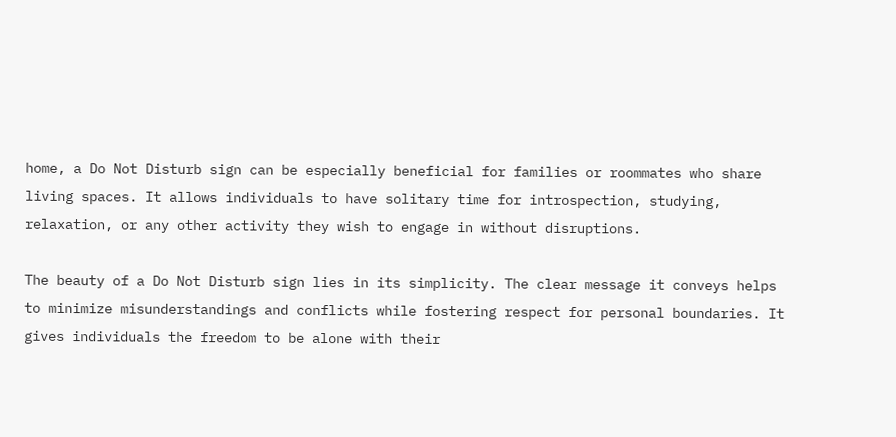home, a Do Not Disturb sign can be especially beneficial for families or roommates who share living spaces. It allows individuals to have solitary time for introspection, studying, relaxation, or any other activity they wish to engage in without disruptions.

The beauty of a Do Not Disturb sign lies in its simplicity. The clear message it conveys helps to minimize misunderstandings and conflicts while fostering respect for personal boundaries. It gives individuals the freedom to be alone with their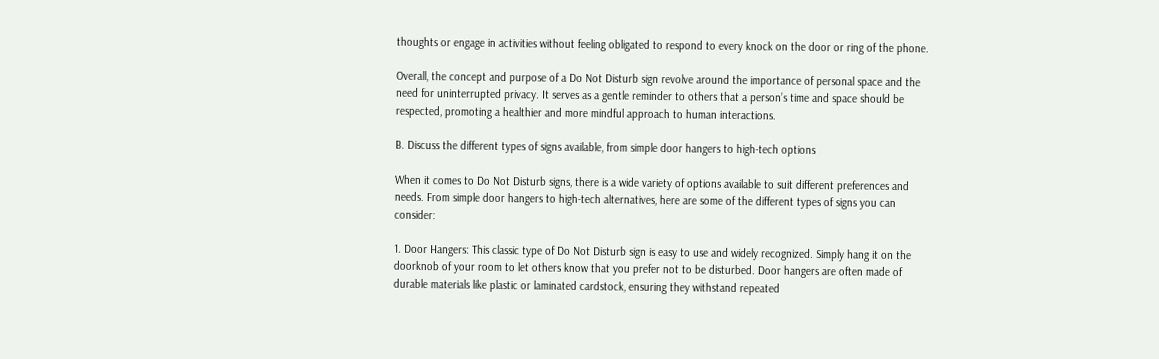thoughts or engage in activities without feeling obligated to respond to every knock on the door or ring of the phone.

Overall, the concept and purpose of a Do Not Disturb sign revolve around the importance of personal space and the need for uninterrupted privacy. It serves as a gentle reminder to others that a person’s time and space should be respected, promoting a healthier and more mindful approach to human interactions.

B. Discuss the different types of signs available, from simple door hangers to high-tech options

When it comes to Do Not Disturb signs, there is a wide variety of options available to suit different preferences and needs. From simple door hangers to high-tech alternatives, here are some of the different types of signs you can consider:

1. Door Hangers: This classic type of Do Not Disturb sign is easy to use and widely recognized. Simply hang it on the doorknob of your room to let others know that you prefer not to be disturbed. Door hangers are often made of durable materials like plastic or laminated cardstock, ensuring they withstand repeated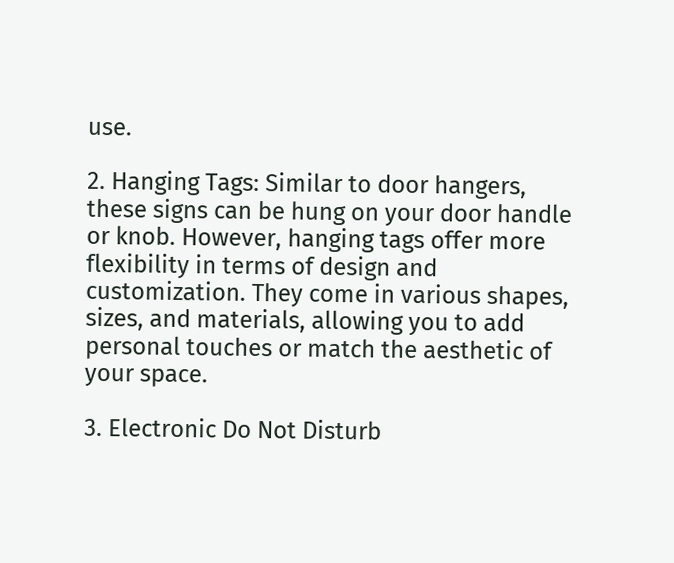use.

2. Hanging Tags: Similar to door hangers, these signs can be hung on your door handle or knob. However, hanging tags offer more flexibility in terms of design and customization. They come in various shapes, sizes, and materials, allowing you to add personal touches or match the aesthetic of your space.

3. Electronic Do Not Disturb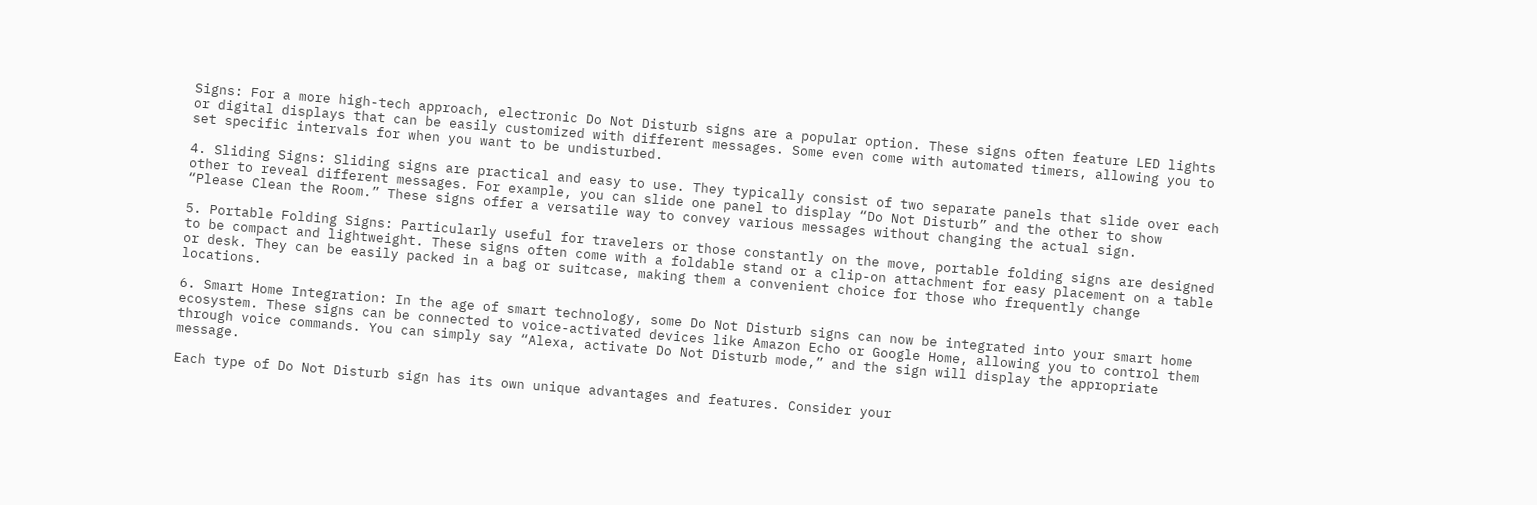Signs: For a more high-tech approach, electronic Do Not Disturb signs are a popular option. These signs often feature LED lights or digital displays that can be easily customized with different messages. Some even come with automated timers, allowing you to set specific intervals for when you want to be undisturbed.

4. Sliding Signs: Sliding signs are practical and easy to use. They typically consist of two separate panels that slide over each other to reveal different messages. For example, you can slide one panel to display “Do Not Disturb” and the other to show “Please Clean the Room.” These signs offer a versatile way to convey various messages without changing the actual sign.

5. Portable Folding Signs: Particularly useful for travelers or those constantly on the move, portable folding signs are designed to be compact and lightweight. These signs often come with a foldable stand or a clip-on attachment for easy placement on a table or desk. They can be easily packed in a bag or suitcase, making them a convenient choice for those who frequently change locations.

6. Smart Home Integration: In the age of smart technology, some Do Not Disturb signs can now be integrated into your smart home ecosystem. These signs can be connected to voice-activated devices like Amazon Echo or Google Home, allowing you to control them through voice commands. You can simply say “Alexa, activate Do Not Disturb mode,” and the sign will display the appropriate message.

Each type of Do Not Disturb sign has its own unique advantages and features. Consider your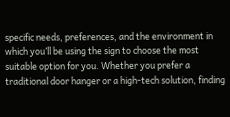specific needs, preferences, and the environment in which you’ll be using the sign to choose the most suitable option for you. Whether you prefer a traditional door hanger or a high-tech solution, finding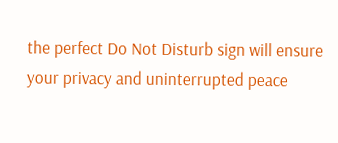the perfect Do Not Disturb sign will ensure your privacy and uninterrupted peace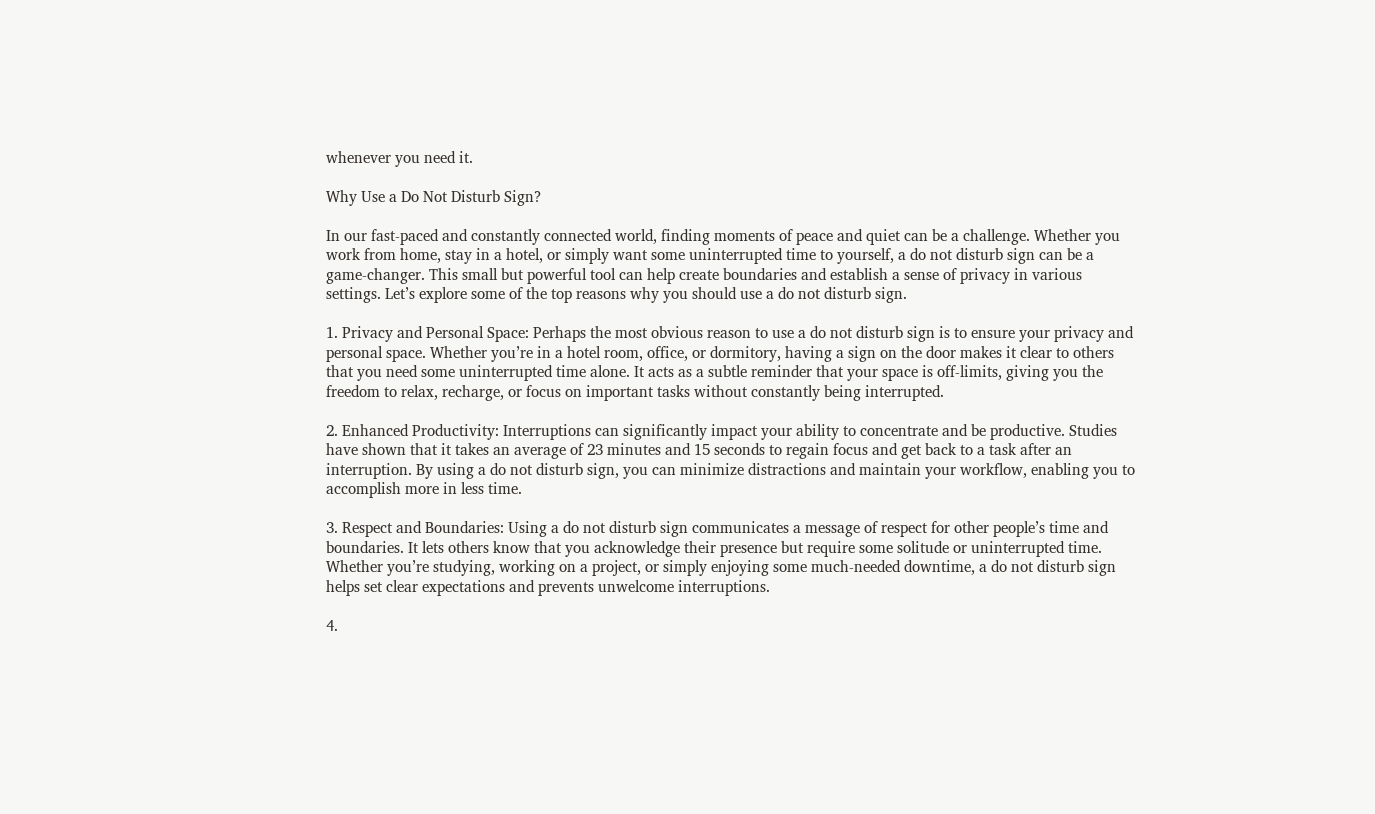whenever you need it.

Why Use a Do Not Disturb Sign?

In our fast-paced and constantly connected world, finding moments of peace and quiet can be a challenge. Whether you work from home, stay in a hotel, or simply want some uninterrupted time to yourself, a do not disturb sign can be a game-changer. This small but powerful tool can help create boundaries and establish a sense of privacy in various settings. Let’s explore some of the top reasons why you should use a do not disturb sign.

1. Privacy and Personal Space: Perhaps the most obvious reason to use a do not disturb sign is to ensure your privacy and personal space. Whether you’re in a hotel room, office, or dormitory, having a sign on the door makes it clear to others that you need some uninterrupted time alone. It acts as a subtle reminder that your space is off-limits, giving you the freedom to relax, recharge, or focus on important tasks without constantly being interrupted.

2. Enhanced Productivity: Interruptions can significantly impact your ability to concentrate and be productive. Studies have shown that it takes an average of 23 minutes and 15 seconds to regain focus and get back to a task after an interruption. By using a do not disturb sign, you can minimize distractions and maintain your workflow, enabling you to accomplish more in less time.

3. Respect and Boundaries: Using a do not disturb sign communicates a message of respect for other people’s time and boundaries. It lets others know that you acknowledge their presence but require some solitude or uninterrupted time. Whether you’re studying, working on a project, or simply enjoying some much-needed downtime, a do not disturb sign helps set clear expectations and prevents unwelcome interruptions.

4.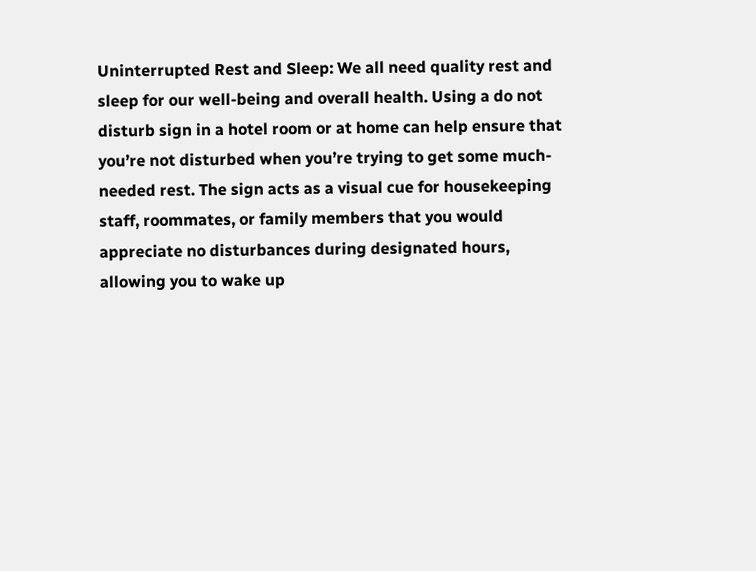Uninterrupted Rest and Sleep: We all need quality rest and sleep for our well-being and overall health. Using a do not disturb sign in a hotel room or at home can help ensure that you’re not disturbed when you’re trying to get some much-needed rest. The sign acts as a visual cue for housekeeping staff, roommates, or family members that you would appreciate no disturbances during designated hours, allowing you to wake up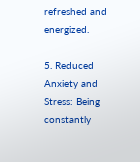refreshed and energized.

5. Reduced Anxiety and Stress: Being constantly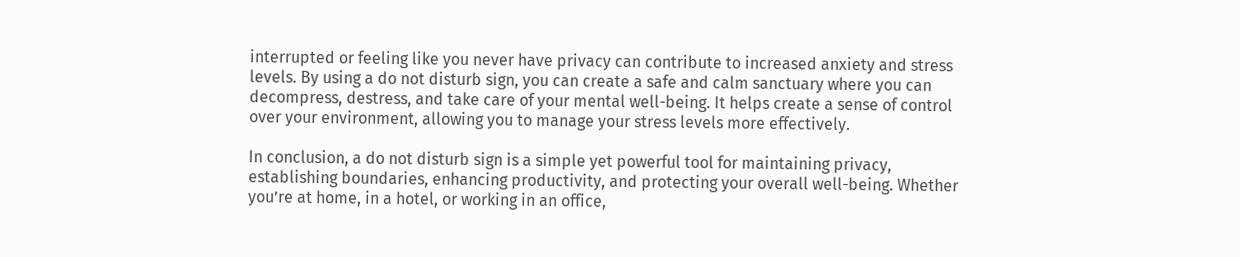interrupted or feeling like you never have privacy can contribute to increased anxiety and stress levels. By using a do not disturb sign, you can create a safe and calm sanctuary where you can decompress, destress, and take care of your mental well-being. It helps create a sense of control over your environment, allowing you to manage your stress levels more effectively.

In conclusion, a do not disturb sign is a simple yet powerful tool for maintaining privacy, establishing boundaries, enhancing productivity, and protecting your overall well-being. Whether you’re at home, in a hotel, or working in an office,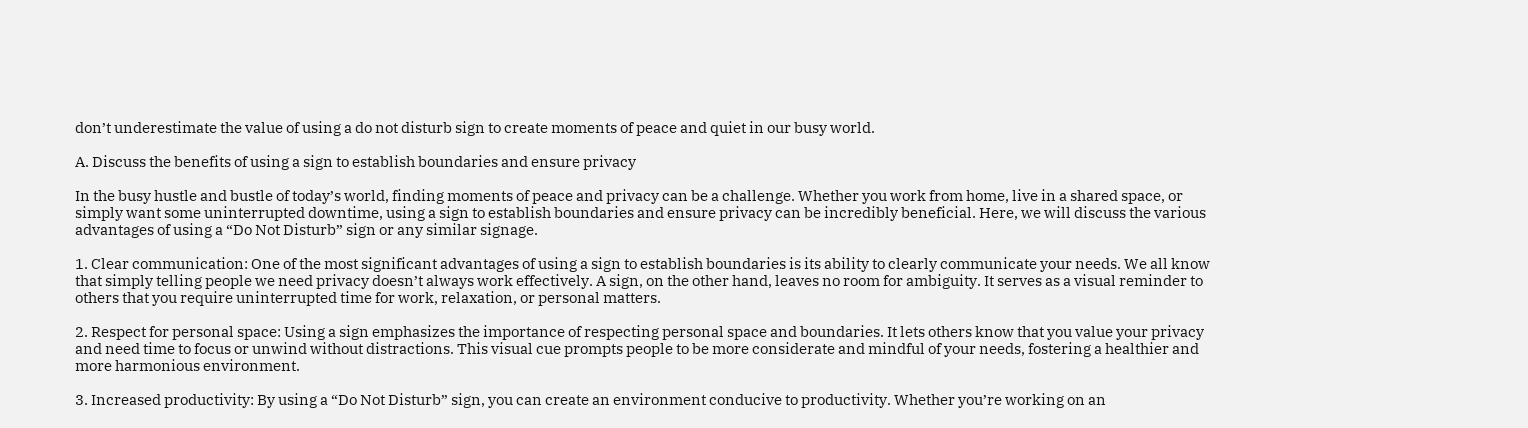don’t underestimate the value of using a do not disturb sign to create moments of peace and quiet in our busy world.

A. Discuss the benefits of using a sign to establish boundaries and ensure privacy

In the busy hustle and bustle of today’s world, finding moments of peace and privacy can be a challenge. Whether you work from home, live in a shared space, or simply want some uninterrupted downtime, using a sign to establish boundaries and ensure privacy can be incredibly beneficial. Here, we will discuss the various advantages of using a “Do Not Disturb” sign or any similar signage.

1. Clear communication: One of the most significant advantages of using a sign to establish boundaries is its ability to clearly communicate your needs. We all know that simply telling people we need privacy doesn’t always work effectively. A sign, on the other hand, leaves no room for ambiguity. It serves as a visual reminder to others that you require uninterrupted time for work, relaxation, or personal matters.

2. Respect for personal space: Using a sign emphasizes the importance of respecting personal space and boundaries. It lets others know that you value your privacy and need time to focus or unwind without distractions. This visual cue prompts people to be more considerate and mindful of your needs, fostering a healthier and more harmonious environment.

3. Increased productivity: By using a “Do Not Disturb” sign, you can create an environment conducive to productivity. Whether you’re working on an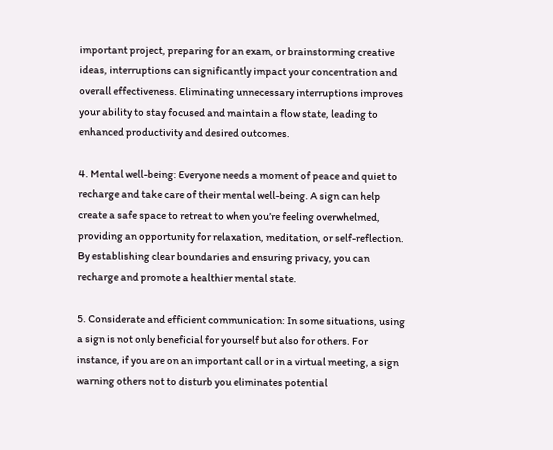important project, preparing for an exam, or brainstorming creative ideas, interruptions can significantly impact your concentration and overall effectiveness. Eliminating unnecessary interruptions improves your ability to stay focused and maintain a flow state, leading to enhanced productivity and desired outcomes.

4. Mental well-being: Everyone needs a moment of peace and quiet to recharge and take care of their mental well-being. A sign can help create a safe space to retreat to when you’re feeling overwhelmed, providing an opportunity for relaxation, meditation, or self-reflection. By establishing clear boundaries and ensuring privacy, you can recharge and promote a healthier mental state.

5. Considerate and efficient communication: In some situations, using a sign is not only beneficial for yourself but also for others. For instance, if you are on an important call or in a virtual meeting, a sign warning others not to disturb you eliminates potential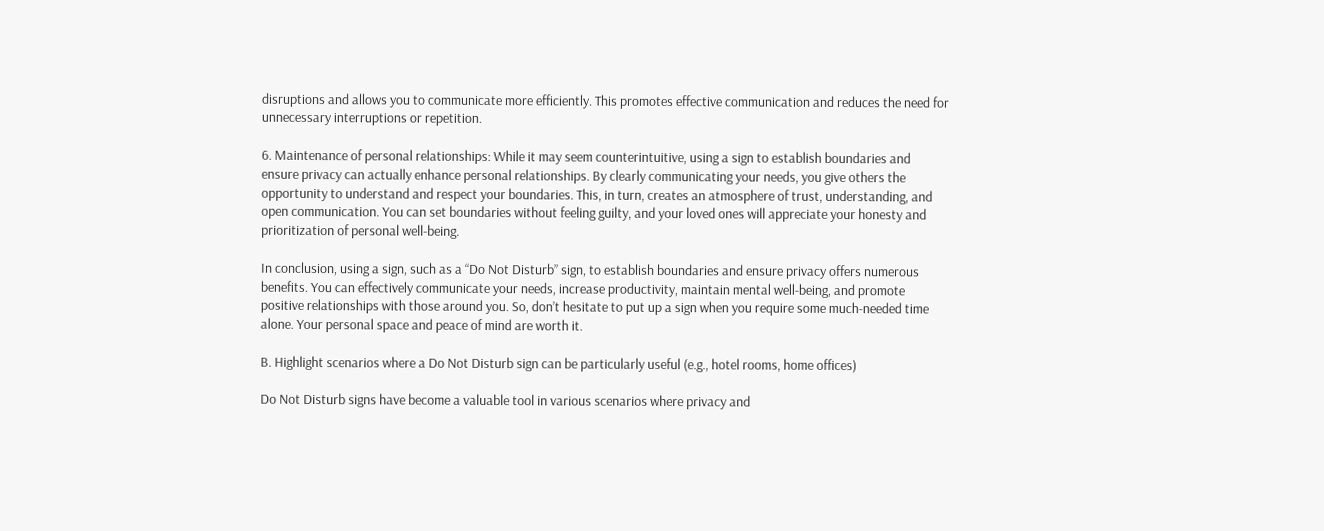disruptions and allows you to communicate more efficiently. This promotes effective communication and reduces the need for unnecessary interruptions or repetition.

6. Maintenance of personal relationships: While it may seem counterintuitive, using a sign to establish boundaries and ensure privacy can actually enhance personal relationships. By clearly communicating your needs, you give others the opportunity to understand and respect your boundaries. This, in turn, creates an atmosphere of trust, understanding, and open communication. You can set boundaries without feeling guilty, and your loved ones will appreciate your honesty and prioritization of personal well-being.

In conclusion, using a sign, such as a “Do Not Disturb” sign, to establish boundaries and ensure privacy offers numerous benefits. You can effectively communicate your needs, increase productivity, maintain mental well-being, and promote positive relationships with those around you. So, don’t hesitate to put up a sign when you require some much-needed time alone. Your personal space and peace of mind are worth it.

B. Highlight scenarios where a Do Not Disturb sign can be particularly useful (e.g., hotel rooms, home offices)

Do Not Disturb signs have become a valuable tool in various scenarios where privacy and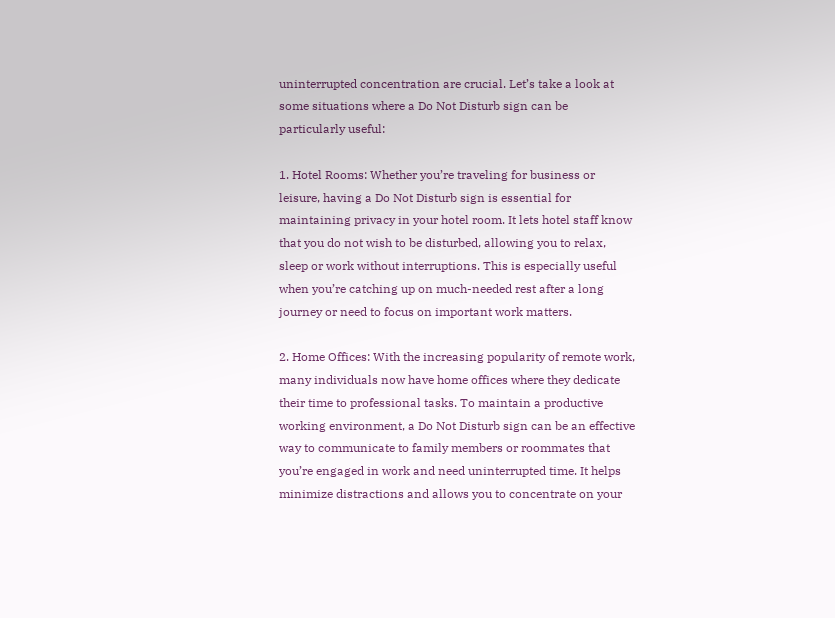uninterrupted concentration are crucial. Let’s take a look at some situations where a Do Not Disturb sign can be particularly useful:

1. Hotel Rooms: Whether you’re traveling for business or leisure, having a Do Not Disturb sign is essential for maintaining privacy in your hotel room. It lets hotel staff know that you do not wish to be disturbed, allowing you to relax, sleep or work without interruptions. This is especially useful when you’re catching up on much-needed rest after a long journey or need to focus on important work matters.

2. Home Offices: With the increasing popularity of remote work, many individuals now have home offices where they dedicate their time to professional tasks. To maintain a productive working environment, a Do Not Disturb sign can be an effective way to communicate to family members or roommates that you’re engaged in work and need uninterrupted time. It helps minimize distractions and allows you to concentrate on your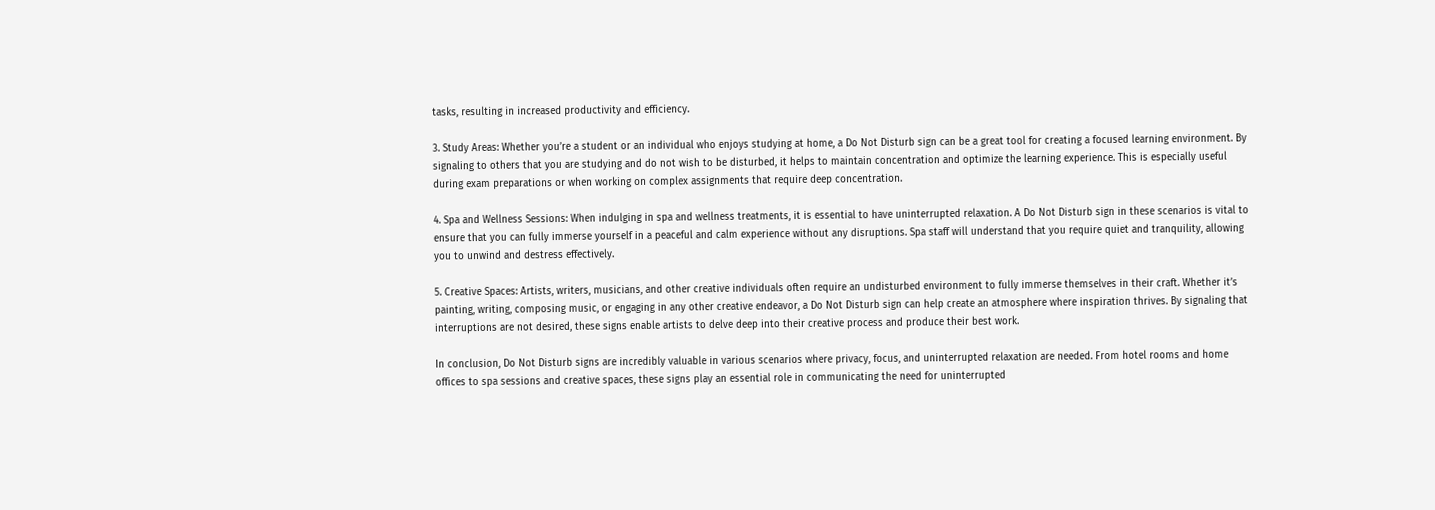tasks, resulting in increased productivity and efficiency.

3. Study Areas: Whether you’re a student or an individual who enjoys studying at home, a Do Not Disturb sign can be a great tool for creating a focused learning environment. By signaling to others that you are studying and do not wish to be disturbed, it helps to maintain concentration and optimize the learning experience. This is especially useful during exam preparations or when working on complex assignments that require deep concentration.

4. Spa and Wellness Sessions: When indulging in spa and wellness treatments, it is essential to have uninterrupted relaxation. A Do Not Disturb sign in these scenarios is vital to ensure that you can fully immerse yourself in a peaceful and calm experience without any disruptions. Spa staff will understand that you require quiet and tranquility, allowing you to unwind and destress effectively.

5. Creative Spaces: Artists, writers, musicians, and other creative individuals often require an undisturbed environment to fully immerse themselves in their craft. Whether it’s painting, writing, composing music, or engaging in any other creative endeavor, a Do Not Disturb sign can help create an atmosphere where inspiration thrives. By signaling that interruptions are not desired, these signs enable artists to delve deep into their creative process and produce their best work.

In conclusion, Do Not Disturb signs are incredibly valuable in various scenarios where privacy, focus, and uninterrupted relaxation are needed. From hotel rooms and home offices to spa sessions and creative spaces, these signs play an essential role in communicating the need for uninterrupted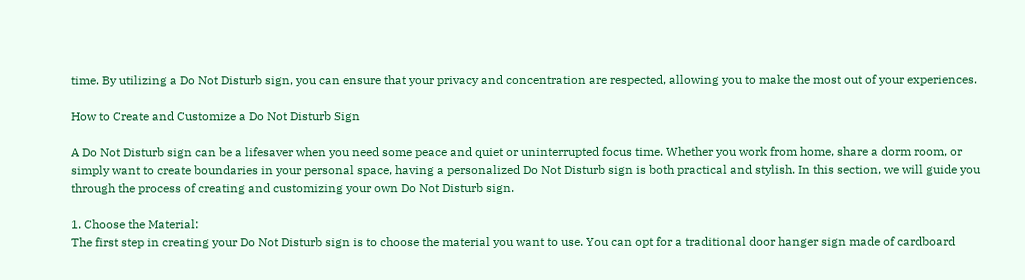time. By utilizing a Do Not Disturb sign, you can ensure that your privacy and concentration are respected, allowing you to make the most out of your experiences.

How to Create and Customize a Do Not Disturb Sign

A Do Not Disturb sign can be a lifesaver when you need some peace and quiet or uninterrupted focus time. Whether you work from home, share a dorm room, or simply want to create boundaries in your personal space, having a personalized Do Not Disturb sign is both practical and stylish. In this section, we will guide you through the process of creating and customizing your own Do Not Disturb sign.

1. Choose the Material:
The first step in creating your Do Not Disturb sign is to choose the material you want to use. You can opt for a traditional door hanger sign made of cardboard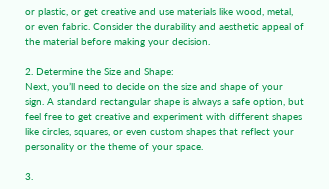or plastic, or get creative and use materials like wood, metal, or even fabric. Consider the durability and aesthetic appeal of the material before making your decision.

2. Determine the Size and Shape:
Next, you’ll need to decide on the size and shape of your sign. A standard rectangular shape is always a safe option, but feel free to get creative and experiment with different shapes like circles, squares, or even custom shapes that reflect your personality or the theme of your space.

3.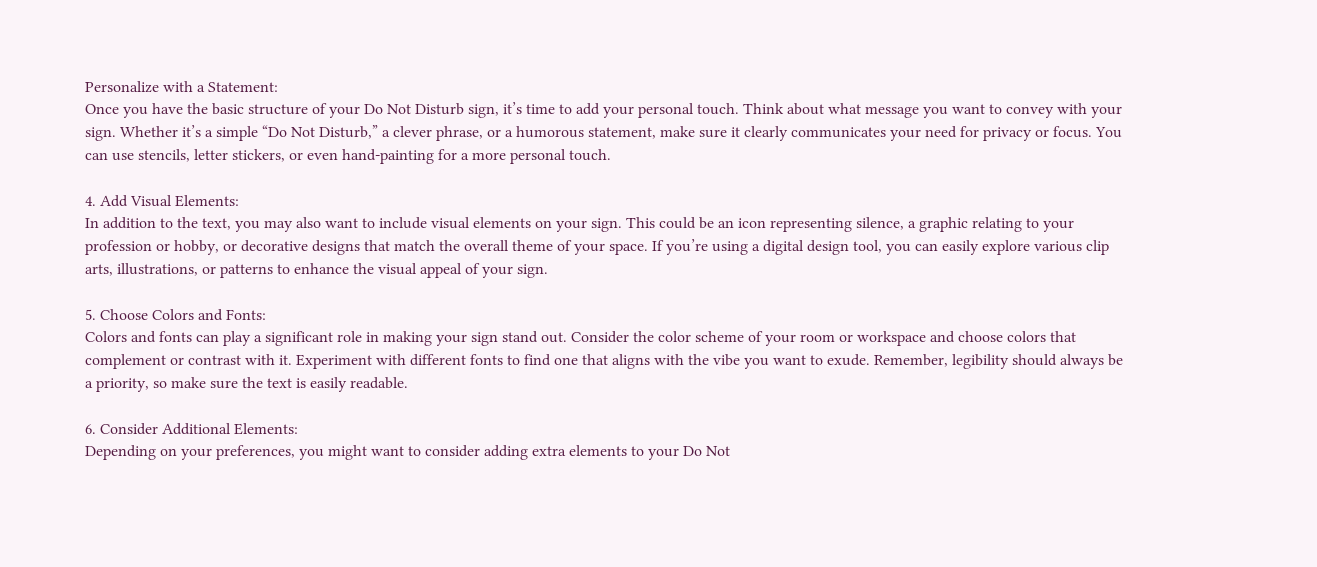Personalize with a Statement:
Once you have the basic structure of your Do Not Disturb sign, it’s time to add your personal touch. Think about what message you want to convey with your sign. Whether it’s a simple “Do Not Disturb,” a clever phrase, or a humorous statement, make sure it clearly communicates your need for privacy or focus. You can use stencils, letter stickers, or even hand-painting for a more personal touch.

4. Add Visual Elements:
In addition to the text, you may also want to include visual elements on your sign. This could be an icon representing silence, a graphic relating to your profession or hobby, or decorative designs that match the overall theme of your space. If you’re using a digital design tool, you can easily explore various clip arts, illustrations, or patterns to enhance the visual appeal of your sign.

5. Choose Colors and Fonts:
Colors and fonts can play a significant role in making your sign stand out. Consider the color scheme of your room or workspace and choose colors that complement or contrast with it. Experiment with different fonts to find one that aligns with the vibe you want to exude. Remember, legibility should always be a priority, so make sure the text is easily readable.

6. Consider Additional Elements:
Depending on your preferences, you might want to consider adding extra elements to your Do Not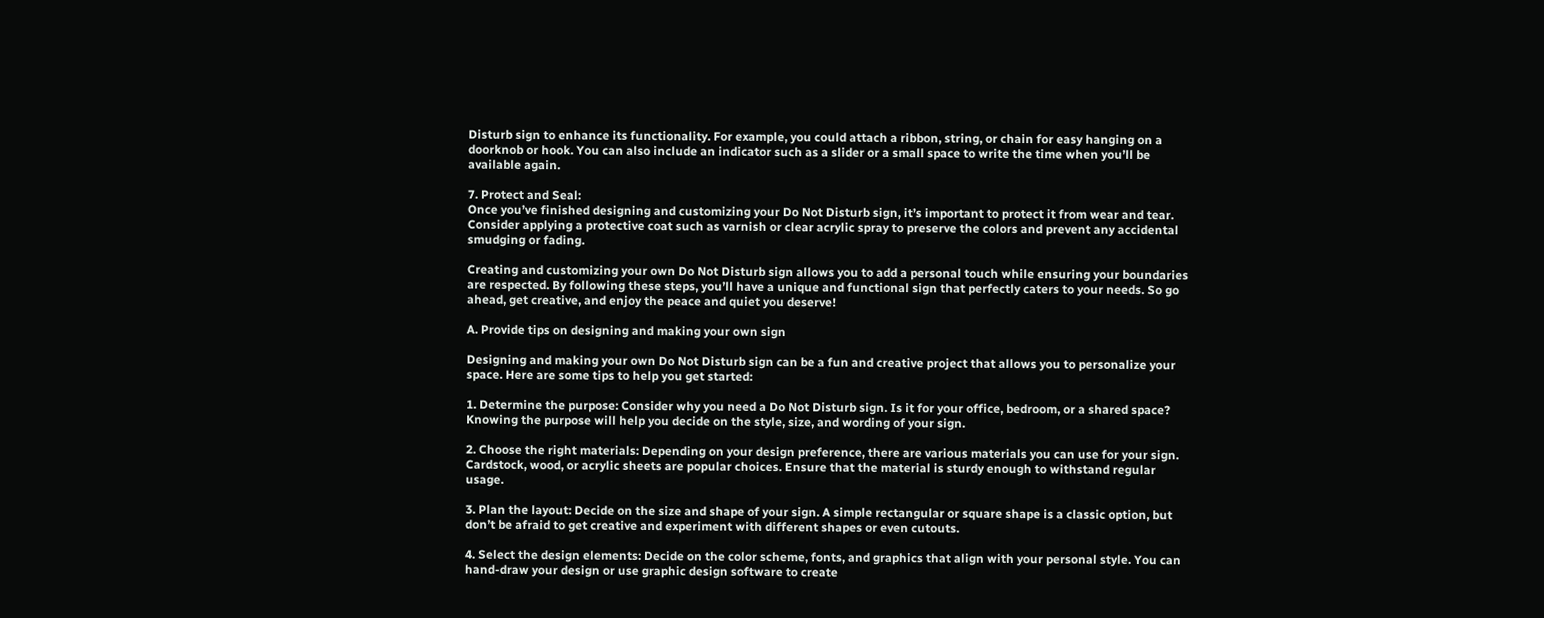Disturb sign to enhance its functionality. For example, you could attach a ribbon, string, or chain for easy hanging on a doorknob or hook. You can also include an indicator such as a slider or a small space to write the time when you’ll be available again.

7. Protect and Seal:
Once you’ve finished designing and customizing your Do Not Disturb sign, it’s important to protect it from wear and tear. Consider applying a protective coat such as varnish or clear acrylic spray to preserve the colors and prevent any accidental smudging or fading.

Creating and customizing your own Do Not Disturb sign allows you to add a personal touch while ensuring your boundaries are respected. By following these steps, you’ll have a unique and functional sign that perfectly caters to your needs. So go ahead, get creative, and enjoy the peace and quiet you deserve!

A. Provide tips on designing and making your own sign

Designing and making your own Do Not Disturb sign can be a fun and creative project that allows you to personalize your space. Here are some tips to help you get started:

1. Determine the purpose: Consider why you need a Do Not Disturb sign. Is it for your office, bedroom, or a shared space? Knowing the purpose will help you decide on the style, size, and wording of your sign.

2. Choose the right materials: Depending on your design preference, there are various materials you can use for your sign. Cardstock, wood, or acrylic sheets are popular choices. Ensure that the material is sturdy enough to withstand regular usage.

3. Plan the layout: Decide on the size and shape of your sign. A simple rectangular or square shape is a classic option, but don’t be afraid to get creative and experiment with different shapes or even cutouts.

4. Select the design elements: Decide on the color scheme, fonts, and graphics that align with your personal style. You can hand-draw your design or use graphic design software to create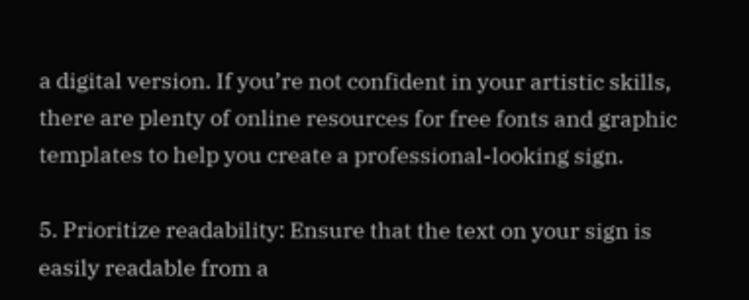a digital version. If you’re not confident in your artistic skills, there are plenty of online resources for free fonts and graphic templates to help you create a professional-looking sign.

5. Prioritize readability: Ensure that the text on your sign is easily readable from a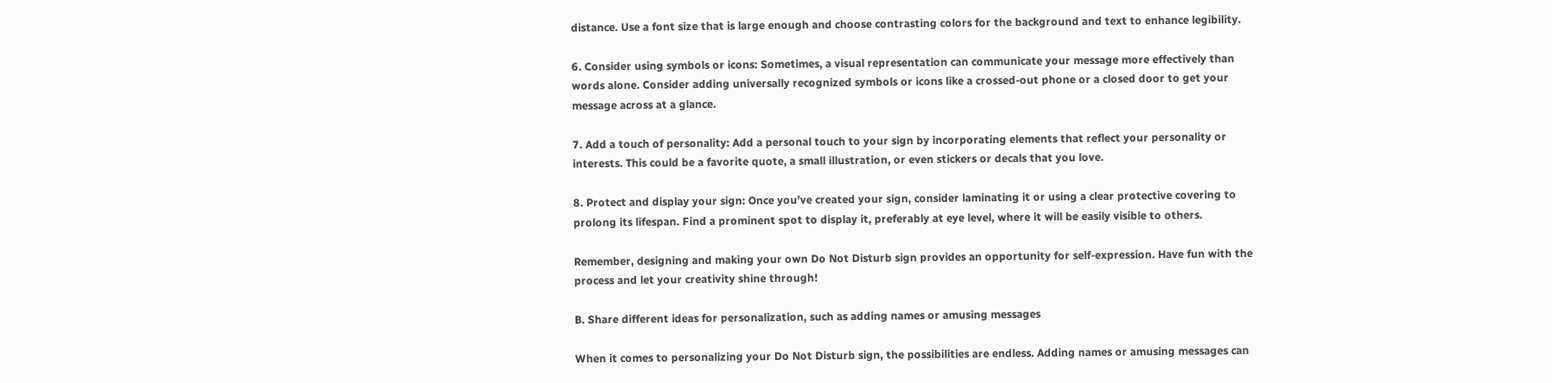distance. Use a font size that is large enough and choose contrasting colors for the background and text to enhance legibility.

6. Consider using symbols or icons: Sometimes, a visual representation can communicate your message more effectively than words alone. Consider adding universally recognized symbols or icons like a crossed-out phone or a closed door to get your message across at a glance.

7. Add a touch of personality: Add a personal touch to your sign by incorporating elements that reflect your personality or interests. This could be a favorite quote, a small illustration, or even stickers or decals that you love.

8. Protect and display your sign: Once you’ve created your sign, consider laminating it or using a clear protective covering to prolong its lifespan. Find a prominent spot to display it, preferably at eye level, where it will be easily visible to others.

Remember, designing and making your own Do Not Disturb sign provides an opportunity for self-expression. Have fun with the process and let your creativity shine through!

B. Share different ideas for personalization, such as adding names or amusing messages

When it comes to personalizing your Do Not Disturb sign, the possibilities are endless. Adding names or amusing messages can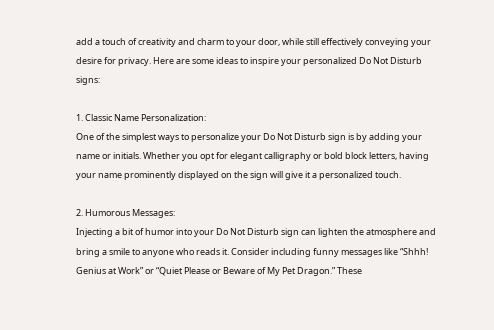add a touch of creativity and charm to your door, while still effectively conveying your desire for privacy. Here are some ideas to inspire your personalized Do Not Disturb signs:

1. Classic Name Personalization:
One of the simplest ways to personalize your Do Not Disturb sign is by adding your name or initials. Whether you opt for elegant calligraphy or bold block letters, having your name prominently displayed on the sign will give it a personalized touch.

2. Humorous Messages:
Injecting a bit of humor into your Do Not Disturb sign can lighten the atmosphere and bring a smile to anyone who reads it. Consider including funny messages like “Shhh! Genius at Work” or “Quiet Please or Beware of My Pet Dragon.” These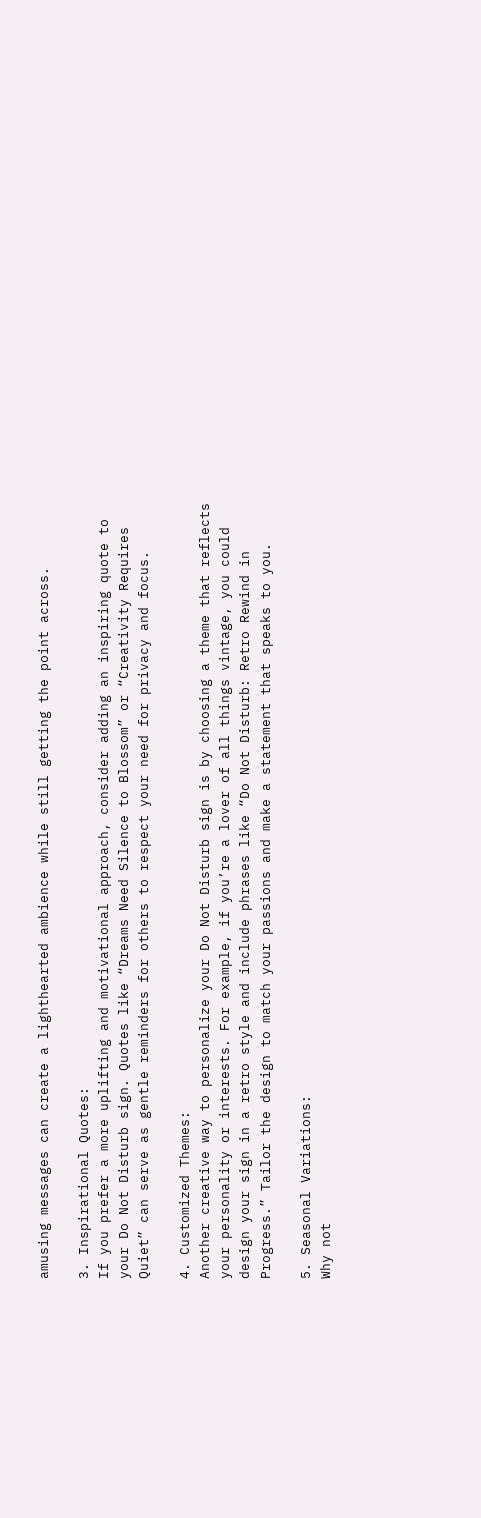amusing messages can create a lighthearted ambience while still getting the point across.

3. Inspirational Quotes:
If you prefer a more uplifting and motivational approach, consider adding an inspiring quote to your Do Not Disturb sign. Quotes like “Dreams Need Silence to Blossom” or “Creativity Requires Quiet” can serve as gentle reminders for others to respect your need for privacy and focus.

4. Customized Themes:
Another creative way to personalize your Do Not Disturb sign is by choosing a theme that reflects your personality or interests. For example, if you’re a lover of all things vintage, you could design your sign in a retro style and include phrases like “Do Not Disturb: Retro Rewind in Progress.” Tailor the design to match your passions and make a statement that speaks to you.

5. Seasonal Variations:
Why not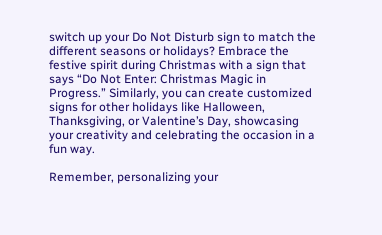switch up your Do Not Disturb sign to match the different seasons or holidays? Embrace the festive spirit during Christmas with a sign that says “Do Not Enter: Christmas Magic in Progress.” Similarly, you can create customized signs for other holidays like Halloween, Thanksgiving, or Valentine’s Day, showcasing your creativity and celebrating the occasion in a fun way.

Remember, personalizing your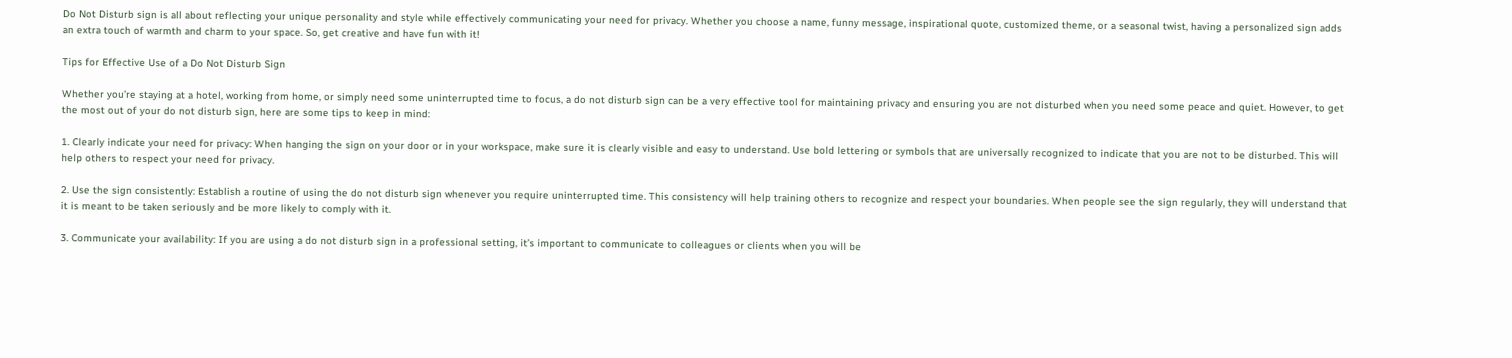Do Not Disturb sign is all about reflecting your unique personality and style while effectively communicating your need for privacy. Whether you choose a name, funny message, inspirational quote, customized theme, or a seasonal twist, having a personalized sign adds an extra touch of warmth and charm to your space. So, get creative and have fun with it!

Tips for Effective Use of a Do Not Disturb Sign

Whether you’re staying at a hotel, working from home, or simply need some uninterrupted time to focus, a do not disturb sign can be a very effective tool for maintaining privacy and ensuring you are not disturbed when you need some peace and quiet. However, to get the most out of your do not disturb sign, here are some tips to keep in mind:

1. Clearly indicate your need for privacy: When hanging the sign on your door or in your workspace, make sure it is clearly visible and easy to understand. Use bold lettering or symbols that are universally recognized to indicate that you are not to be disturbed. This will help others to respect your need for privacy.

2. Use the sign consistently: Establish a routine of using the do not disturb sign whenever you require uninterrupted time. This consistency will help training others to recognize and respect your boundaries. When people see the sign regularly, they will understand that it is meant to be taken seriously and be more likely to comply with it.

3. Communicate your availability: If you are using a do not disturb sign in a professional setting, it’s important to communicate to colleagues or clients when you will be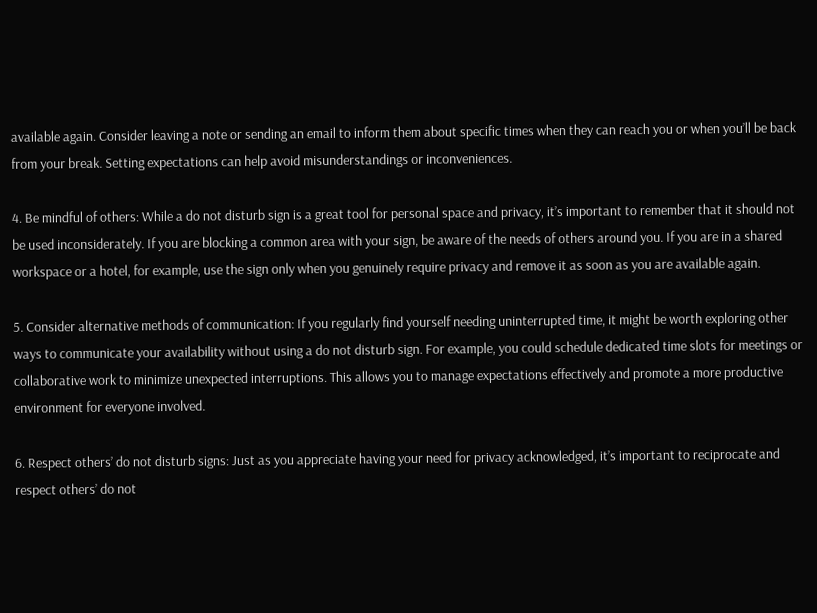available again. Consider leaving a note or sending an email to inform them about specific times when they can reach you or when you’ll be back from your break. Setting expectations can help avoid misunderstandings or inconveniences.

4. Be mindful of others: While a do not disturb sign is a great tool for personal space and privacy, it’s important to remember that it should not be used inconsiderately. If you are blocking a common area with your sign, be aware of the needs of others around you. If you are in a shared workspace or a hotel, for example, use the sign only when you genuinely require privacy and remove it as soon as you are available again.

5. Consider alternative methods of communication: If you regularly find yourself needing uninterrupted time, it might be worth exploring other ways to communicate your availability without using a do not disturb sign. For example, you could schedule dedicated time slots for meetings or collaborative work to minimize unexpected interruptions. This allows you to manage expectations effectively and promote a more productive environment for everyone involved.

6. Respect others’ do not disturb signs: Just as you appreciate having your need for privacy acknowledged, it’s important to reciprocate and respect others’ do not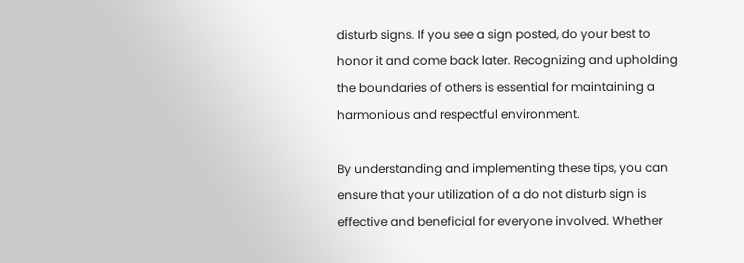disturb signs. If you see a sign posted, do your best to honor it and come back later. Recognizing and upholding the boundaries of others is essential for maintaining a harmonious and respectful environment.

By understanding and implementing these tips, you can ensure that your utilization of a do not disturb sign is effective and beneficial for everyone involved. Whether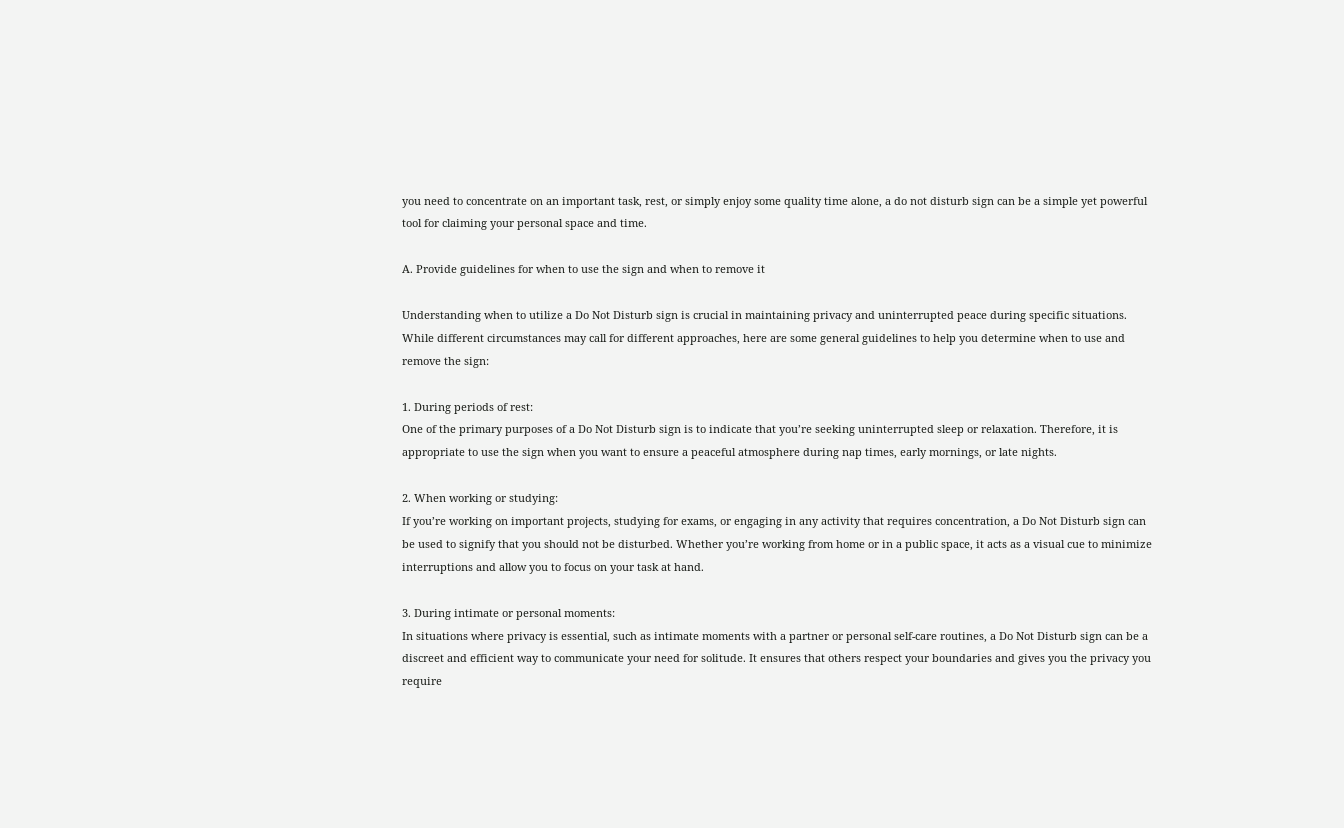you need to concentrate on an important task, rest, or simply enjoy some quality time alone, a do not disturb sign can be a simple yet powerful tool for claiming your personal space and time.

A. Provide guidelines for when to use the sign and when to remove it

Understanding when to utilize a Do Not Disturb sign is crucial in maintaining privacy and uninterrupted peace during specific situations. While different circumstances may call for different approaches, here are some general guidelines to help you determine when to use and remove the sign:

1. During periods of rest:
One of the primary purposes of a Do Not Disturb sign is to indicate that you’re seeking uninterrupted sleep or relaxation. Therefore, it is appropriate to use the sign when you want to ensure a peaceful atmosphere during nap times, early mornings, or late nights.

2. When working or studying:
If you’re working on important projects, studying for exams, or engaging in any activity that requires concentration, a Do Not Disturb sign can be used to signify that you should not be disturbed. Whether you’re working from home or in a public space, it acts as a visual cue to minimize interruptions and allow you to focus on your task at hand.

3. During intimate or personal moments:
In situations where privacy is essential, such as intimate moments with a partner or personal self-care routines, a Do Not Disturb sign can be a discreet and efficient way to communicate your need for solitude. It ensures that others respect your boundaries and gives you the privacy you require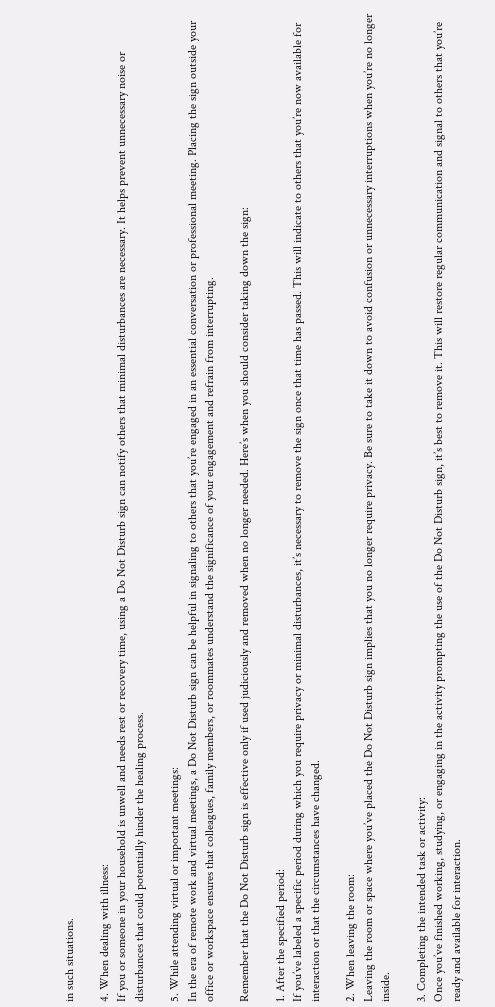in such situations.

4. When dealing with illness:
If you or someone in your household is unwell and needs rest or recovery time, using a Do Not Disturb sign can notify others that minimal disturbances are necessary. It helps prevent unnecessary noise or disturbances that could potentially hinder the healing process.

5. While attending virtual or important meetings:
In the era of remote work and virtual meetings, a Do Not Disturb sign can be helpful in signaling to others that you’re engaged in an essential conversation or professional meeting. Placing the sign outside your office or workspace ensures that colleagues, family members, or roommates understand the significance of your engagement and refrain from interrupting.

Remember that the Do Not Disturb sign is effective only if used judiciously and removed when no longer needed. Here’s when you should consider taking down the sign:

1. After the specified period:
If you’ve labeled a specific period during which you require privacy or minimal disturbances, it’s necessary to remove the sign once that time has passed. This will indicate to others that you’re now available for interaction or that the circumstances have changed.

2. When leaving the room:
Leaving the room or space where you’ve placed the Do Not Disturb sign implies that you no longer require privacy. Be sure to take it down to avoid confusion or unnecessary interruptions when you’re no longer inside.

3. Completing the intended task or activity:
Once you’ve finished working, studying, or engaging in the activity prompting the use of the Do Not Disturb sign, it’s best to remove it. This will restore regular communication and signal to others that you’re ready and available for interaction.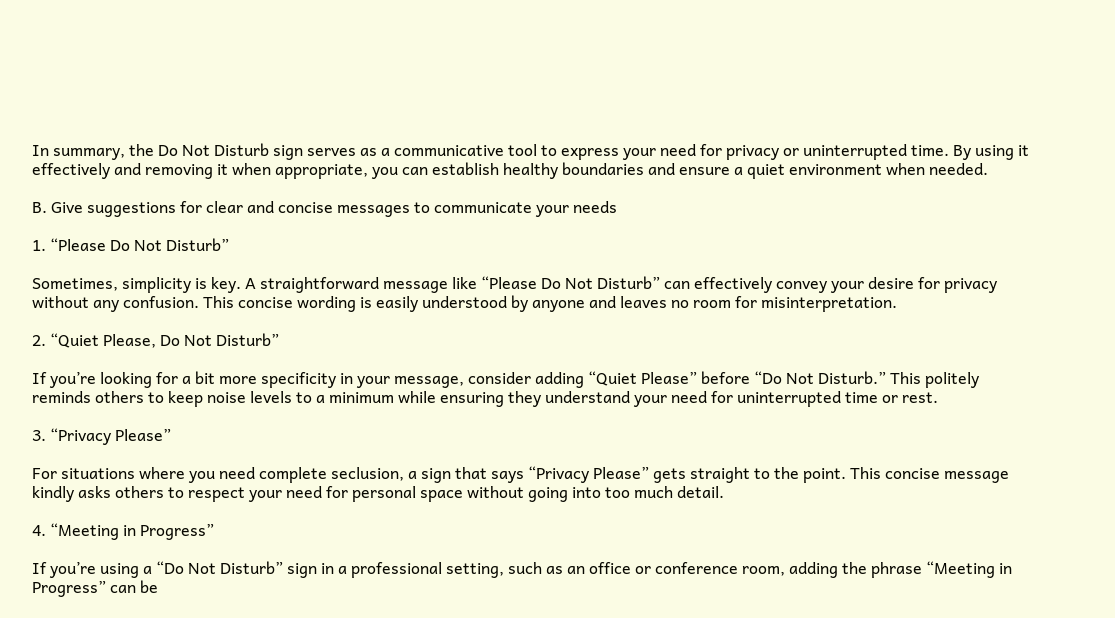In summary, the Do Not Disturb sign serves as a communicative tool to express your need for privacy or uninterrupted time. By using it effectively and removing it when appropriate, you can establish healthy boundaries and ensure a quiet environment when needed.

B. Give suggestions for clear and concise messages to communicate your needs

1. “Please Do Not Disturb”

Sometimes, simplicity is key. A straightforward message like “Please Do Not Disturb” can effectively convey your desire for privacy without any confusion. This concise wording is easily understood by anyone and leaves no room for misinterpretation.

2. “Quiet Please, Do Not Disturb”

If you’re looking for a bit more specificity in your message, consider adding “Quiet Please” before “Do Not Disturb.” This politely reminds others to keep noise levels to a minimum while ensuring they understand your need for uninterrupted time or rest.

3. “Privacy Please”

For situations where you need complete seclusion, a sign that says “Privacy Please” gets straight to the point. This concise message kindly asks others to respect your need for personal space without going into too much detail.

4. “Meeting in Progress”

If you’re using a “Do Not Disturb” sign in a professional setting, such as an office or conference room, adding the phrase “Meeting in Progress” can be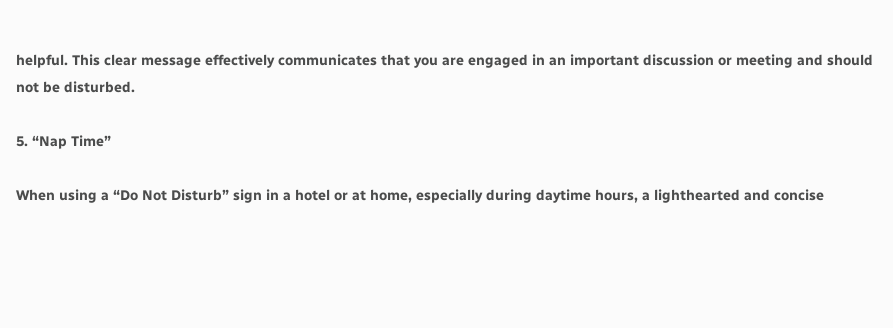helpful. This clear message effectively communicates that you are engaged in an important discussion or meeting and should not be disturbed.

5. “Nap Time”

When using a “Do Not Disturb” sign in a hotel or at home, especially during daytime hours, a lighthearted and concise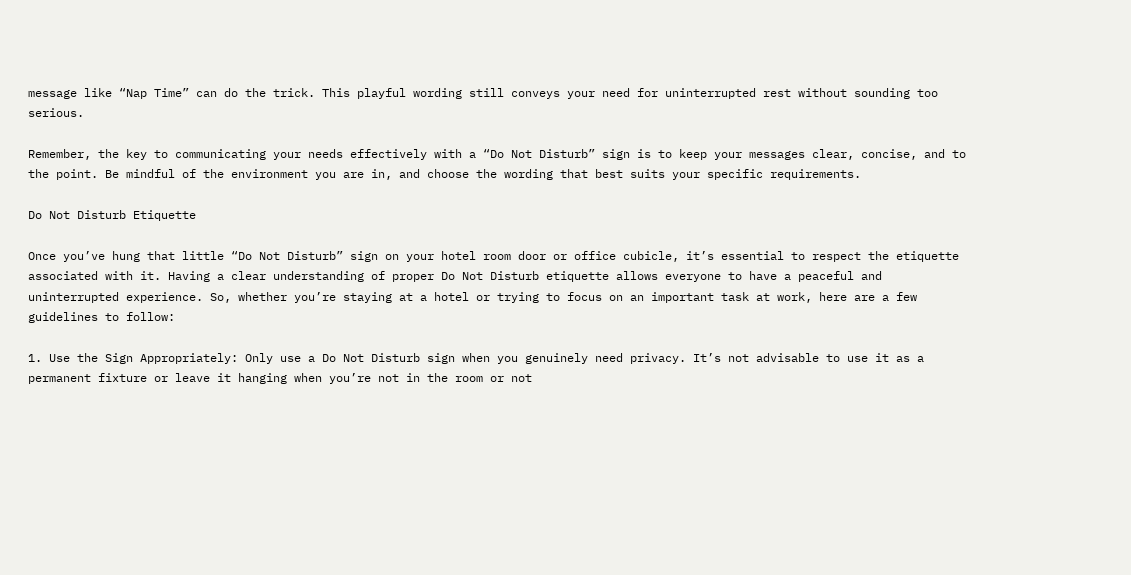message like “Nap Time” can do the trick. This playful wording still conveys your need for uninterrupted rest without sounding too serious.

Remember, the key to communicating your needs effectively with a “Do Not Disturb” sign is to keep your messages clear, concise, and to the point. Be mindful of the environment you are in, and choose the wording that best suits your specific requirements.

Do Not Disturb Etiquette

Once you’ve hung that little “Do Not Disturb” sign on your hotel room door or office cubicle, it’s essential to respect the etiquette associated with it. Having a clear understanding of proper Do Not Disturb etiquette allows everyone to have a peaceful and uninterrupted experience. So, whether you’re staying at a hotel or trying to focus on an important task at work, here are a few guidelines to follow:

1. Use the Sign Appropriately: Only use a Do Not Disturb sign when you genuinely need privacy. It’s not advisable to use it as a permanent fixture or leave it hanging when you’re not in the room or not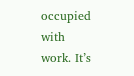occupied with work. It’s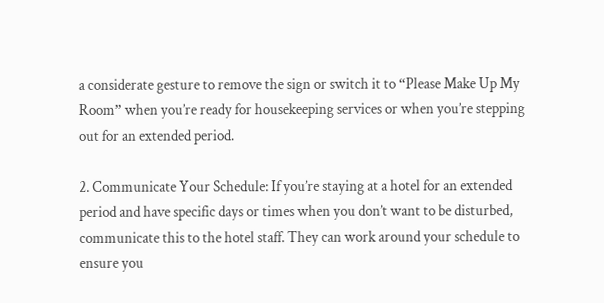a considerate gesture to remove the sign or switch it to “Please Make Up My Room” when you’re ready for housekeeping services or when you’re stepping out for an extended period.

2. Communicate Your Schedule: If you’re staying at a hotel for an extended period and have specific days or times when you don’t want to be disturbed, communicate this to the hotel staff. They can work around your schedule to ensure you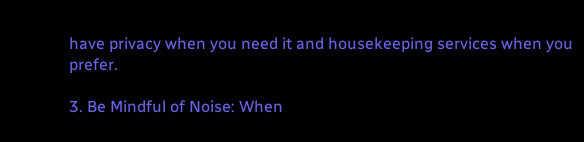have privacy when you need it and housekeeping services when you prefer.

3. Be Mindful of Noise: When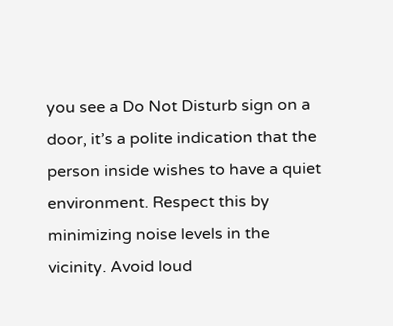you see a Do Not Disturb sign on a door, it’s a polite indication that the person inside wishes to have a quiet environment. Respect this by minimizing noise levels in the vicinity. Avoid loud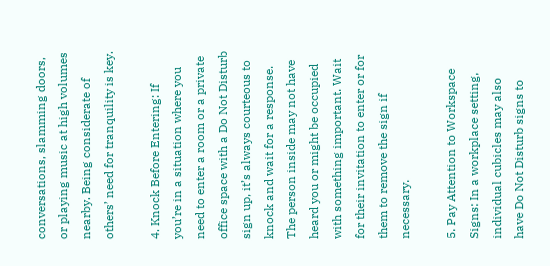conversations, slamming doors, or playing music at high volumes nearby. Being considerate of others’ need for tranquility is key.

4. Knock Before Entering: If you’re in a situation where you need to enter a room or a private office space with a Do Not Disturb sign up, it’s always courteous to knock and wait for a response. The person inside may not have heard you or might be occupied with something important. Wait for their invitation to enter or for them to remove the sign if necessary.

5. Pay Attention to Workspace Signs: In a workplace setting, individual cubicles may also have Do Not Disturb signs to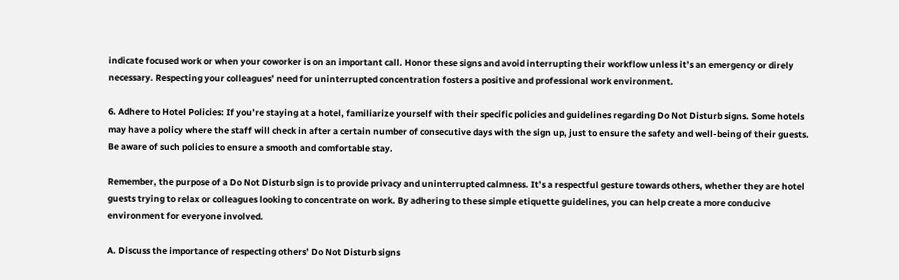indicate focused work or when your coworker is on an important call. Honor these signs and avoid interrupting their workflow unless it’s an emergency or direly necessary. Respecting your colleagues’ need for uninterrupted concentration fosters a positive and professional work environment.

6. Adhere to Hotel Policies: If you’re staying at a hotel, familiarize yourself with their specific policies and guidelines regarding Do Not Disturb signs. Some hotels may have a policy where the staff will check in after a certain number of consecutive days with the sign up, just to ensure the safety and well-being of their guests. Be aware of such policies to ensure a smooth and comfortable stay.

Remember, the purpose of a Do Not Disturb sign is to provide privacy and uninterrupted calmness. It’s a respectful gesture towards others, whether they are hotel guests trying to relax or colleagues looking to concentrate on work. By adhering to these simple etiquette guidelines, you can help create a more conducive environment for everyone involved.

A. Discuss the importance of respecting others’ Do Not Disturb signs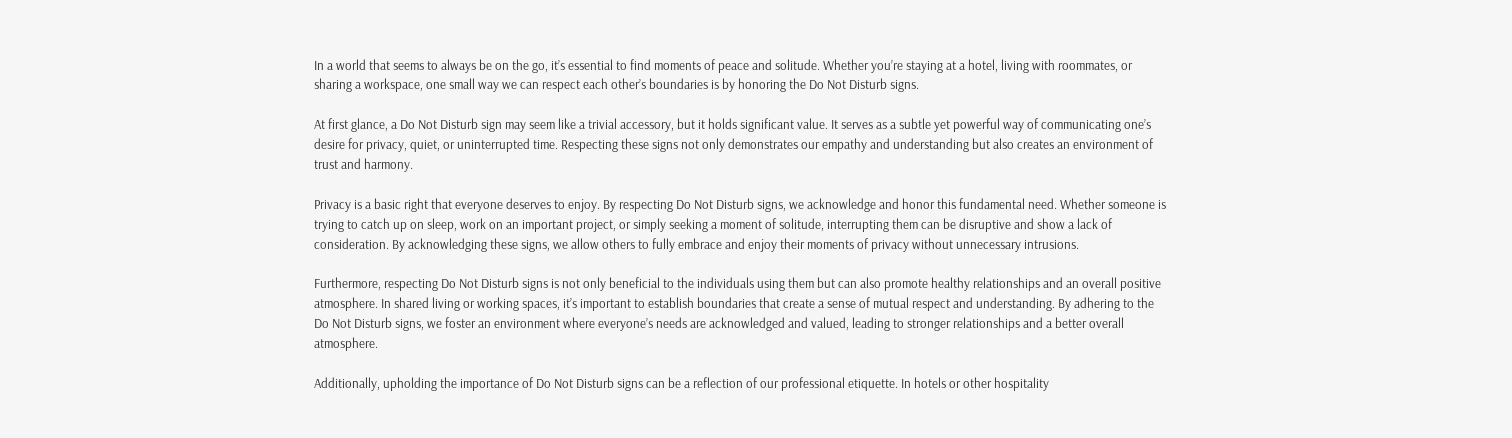In a world that seems to always be on the go, it’s essential to find moments of peace and solitude. Whether you’re staying at a hotel, living with roommates, or sharing a workspace, one small way we can respect each other’s boundaries is by honoring the Do Not Disturb signs.

At first glance, a Do Not Disturb sign may seem like a trivial accessory, but it holds significant value. It serves as a subtle yet powerful way of communicating one’s desire for privacy, quiet, or uninterrupted time. Respecting these signs not only demonstrates our empathy and understanding but also creates an environment of trust and harmony.

Privacy is a basic right that everyone deserves to enjoy. By respecting Do Not Disturb signs, we acknowledge and honor this fundamental need. Whether someone is trying to catch up on sleep, work on an important project, or simply seeking a moment of solitude, interrupting them can be disruptive and show a lack of consideration. By acknowledging these signs, we allow others to fully embrace and enjoy their moments of privacy without unnecessary intrusions.

Furthermore, respecting Do Not Disturb signs is not only beneficial to the individuals using them but can also promote healthy relationships and an overall positive atmosphere. In shared living or working spaces, it’s important to establish boundaries that create a sense of mutual respect and understanding. By adhering to the Do Not Disturb signs, we foster an environment where everyone’s needs are acknowledged and valued, leading to stronger relationships and a better overall atmosphere.

Additionally, upholding the importance of Do Not Disturb signs can be a reflection of our professional etiquette. In hotels or other hospitality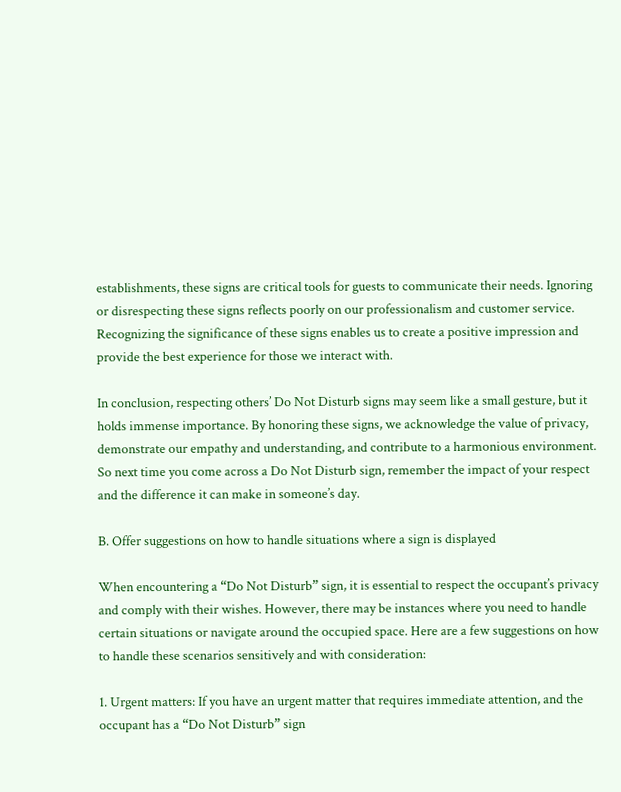establishments, these signs are critical tools for guests to communicate their needs. Ignoring or disrespecting these signs reflects poorly on our professionalism and customer service. Recognizing the significance of these signs enables us to create a positive impression and provide the best experience for those we interact with.

In conclusion, respecting others’ Do Not Disturb signs may seem like a small gesture, but it holds immense importance. By honoring these signs, we acknowledge the value of privacy, demonstrate our empathy and understanding, and contribute to a harmonious environment. So next time you come across a Do Not Disturb sign, remember the impact of your respect and the difference it can make in someone’s day.

B. Offer suggestions on how to handle situations where a sign is displayed

When encountering a “Do Not Disturb” sign, it is essential to respect the occupant’s privacy and comply with their wishes. However, there may be instances where you need to handle certain situations or navigate around the occupied space. Here are a few suggestions on how to handle these scenarios sensitively and with consideration:

1. Urgent matters: If you have an urgent matter that requires immediate attention, and the occupant has a “Do Not Disturb” sign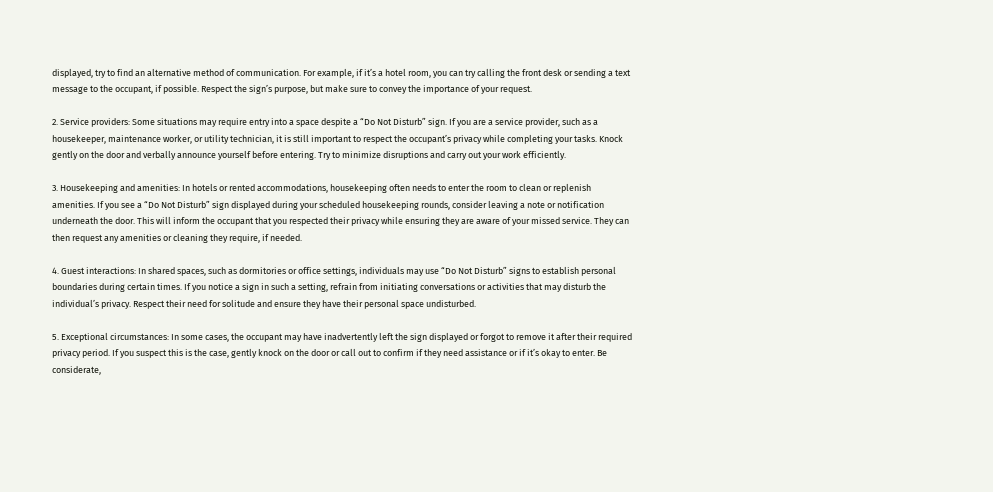displayed, try to find an alternative method of communication. For example, if it’s a hotel room, you can try calling the front desk or sending a text message to the occupant, if possible. Respect the sign’s purpose, but make sure to convey the importance of your request.

2. Service providers: Some situations may require entry into a space despite a “Do Not Disturb” sign. If you are a service provider, such as a housekeeper, maintenance worker, or utility technician, it is still important to respect the occupant’s privacy while completing your tasks. Knock gently on the door and verbally announce yourself before entering. Try to minimize disruptions and carry out your work efficiently.

3. Housekeeping and amenities: In hotels or rented accommodations, housekeeping often needs to enter the room to clean or replenish amenities. If you see a “Do Not Disturb” sign displayed during your scheduled housekeeping rounds, consider leaving a note or notification underneath the door. This will inform the occupant that you respected their privacy while ensuring they are aware of your missed service. They can then request any amenities or cleaning they require, if needed.

4. Guest interactions: In shared spaces, such as dormitories or office settings, individuals may use “Do Not Disturb” signs to establish personal boundaries during certain times. If you notice a sign in such a setting, refrain from initiating conversations or activities that may disturb the individual’s privacy. Respect their need for solitude and ensure they have their personal space undisturbed.

5. Exceptional circumstances: In some cases, the occupant may have inadvertently left the sign displayed or forgot to remove it after their required privacy period. If you suspect this is the case, gently knock on the door or call out to confirm if they need assistance or if it’s okay to enter. Be considerate,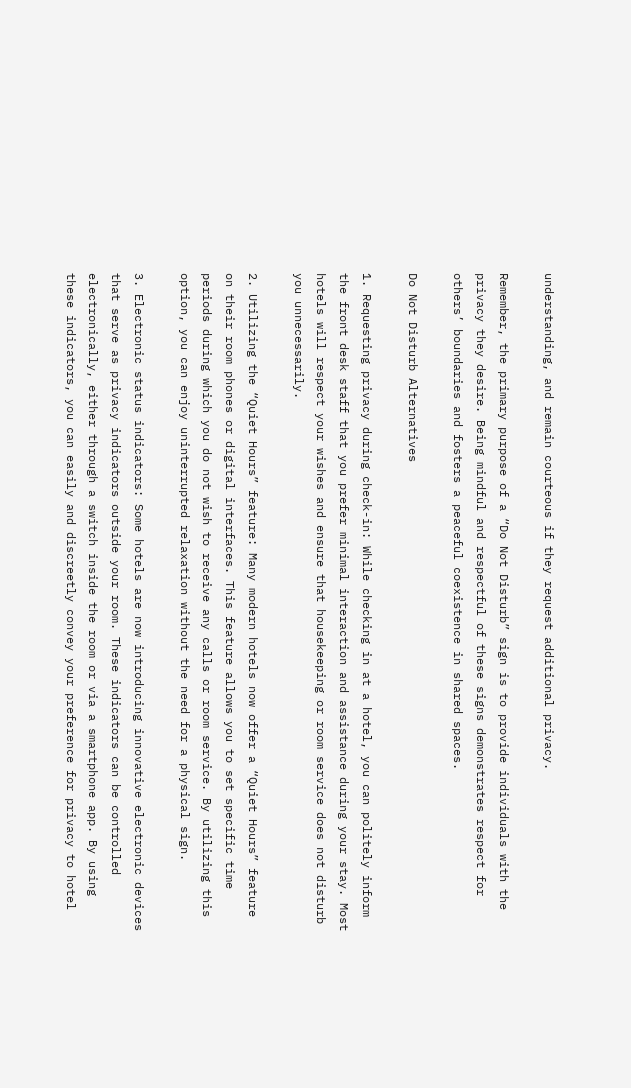understanding, and remain courteous if they request additional privacy.

Remember, the primary purpose of a “Do Not Disturb” sign is to provide individuals with the privacy they desire. Being mindful and respectful of these signs demonstrates respect for others’ boundaries and fosters a peaceful coexistence in shared spaces.

Do Not Disturb Alternatives

1. Requesting privacy during check-in: While checking in at a hotel, you can politely inform the front desk staff that you prefer minimal interaction and assistance during your stay. Most hotels will respect your wishes and ensure that housekeeping or room service does not disturb you unnecessarily.

2. Utilizing the “Quiet Hours” feature: Many modern hotels now offer a “Quiet Hours” feature on their room phones or digital interfaces. This feature allows you to set specific time periods during which you do not wish to receive any calls or room service. By utilizing this option, you can enjoy uninterrupted relaxation without the need for a physical sign.

3. Electronic status indicators: Some hotels are now introducing innovative electronic devices that serve as privacy indicators outside your room. These indicators can be controlled electronically, either through a switch inside the room or via a smartphone app. By using these indicators, you can easily and discreetly convey your preference for privacy to hotel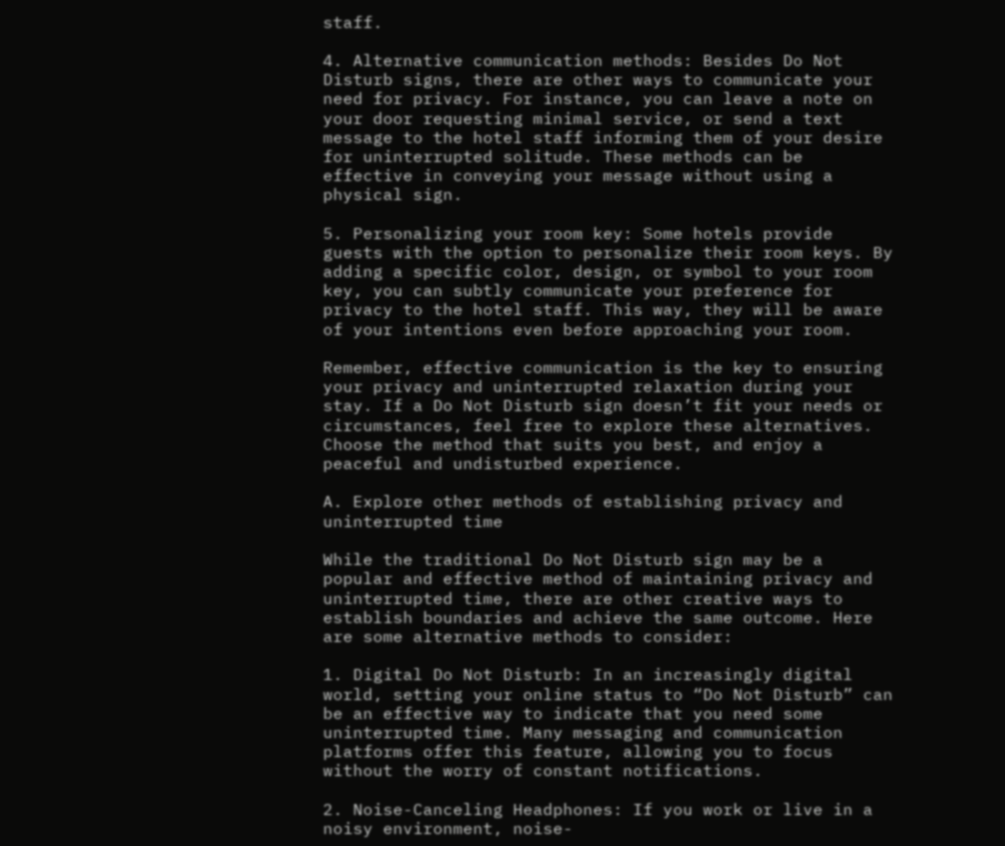staff.

4. Alternative communication methods: Besides Do Not Disturb signs, there are other ways to communicate your need for privacy. For instance, you can leave a note on your door requesting minimal service, or send a text message to the hotel staff informing them of your desire for uninterrupted solitude. These methods can be effective in conveying your message without using a physical sign.

5. Personalizing your room key: Some hotels provide guests with the option to personalize their room keys. By adding a specific color, design, or symbol to your room key, you can subtly communicate your preference for privacy to the hotel staff. This way, they will be aware of your intentions even before approaching your room.

Remember, effective communication is the key to ensuring your privacy and uninterrupted relaxation during your stay. If a Do Not Disturb sign doesn’t fit your needs or circumstances, feel free to explore these alternatives. Choose the method that suits you best, and enjoy a peaceful and undisturbed experience.

A. Explore other methods of establishing privacy and uninterrupted time

While the traditional Do Not Disturb sign may be a popular and effective method of maintaining privacy and uninterrupted time, there are other creative ways to establish boundaries and achieve the same outcome. Here are some alternative methods to consider:

1. Digital Do Not Disturb: In an increasingly digital world, setting your online status to “Do Not Disturb” can be an effective way to indicate that you need some uninterrupted time. Many messaging and communication platforms offer this feature, allowing you to focus without the worry of constant notifications.

2. Noise-Canceling Headphones: If you work or live in a noisy environment, noise-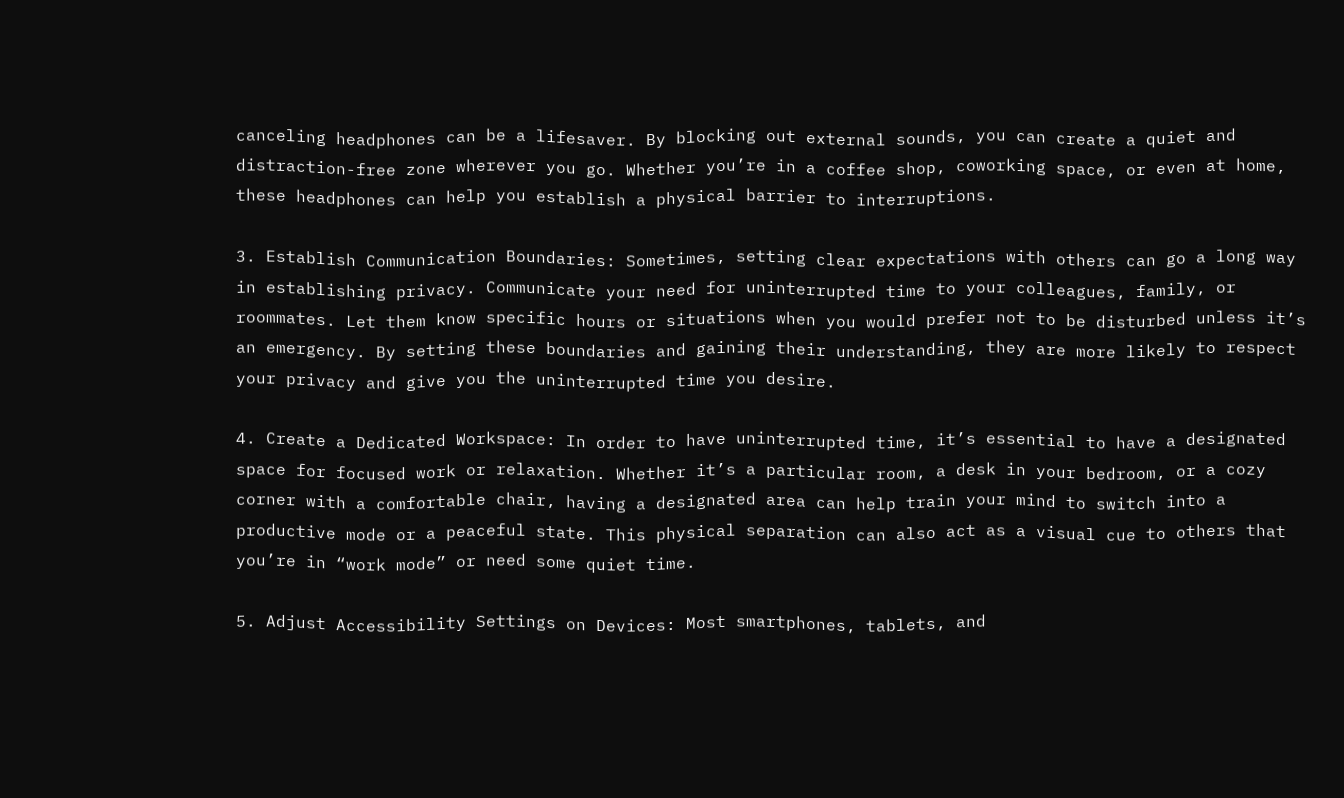canceling headphones can be a lifesaver. By blocking out external sounds, you can create a quiet and distraction-free zone wherever you go. Whether you’re in a coffee shop, coworking space, or even at home, these headphones can help you establish a physical barrier to interruptions.

3. Establish Communication Boundaries: Sometimes, setting clear expectations with others can go a long way in establishing privacy. Communicate your need for uninterrupted time to your colleagues, family, or roommates. Let them know specific hours or situations when you would prefer not to be disturbed unless it’s an emergency. By setting these boundaries and gaining their understanding, they are more likely to respect your privacy and give you the uninterrupted time you desire.

4. Create a Dedicated Workspace: In order to have uninterrupted time, it’s essential to have a designated space for focused work or relaxation. Whether it’s a particular room, a desk in your bedroom, or a cozy corner with a comfortable chair, having a designated area can help train your mind to switch into a productive mode or a peaceful state. This physical separation can also act as a visual cue to others that you’re in “work mode” or need some quiet time.

5. Adjust Accessibility Settings on Devices: Most smartphones, tablets, and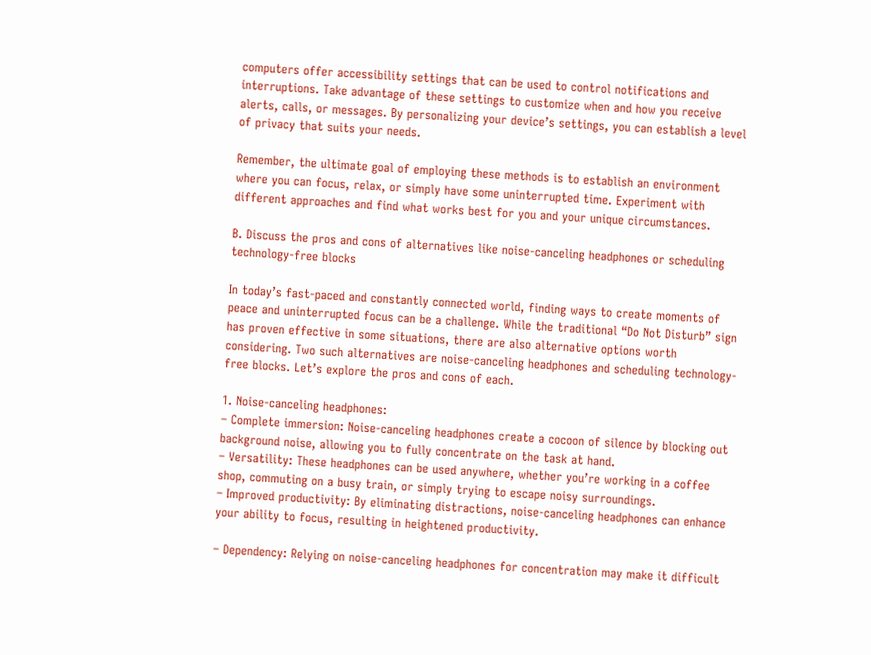computers offer accessibility settings that can be used to control notifications and interruptions. Take advantage of these settings to customize when and how you receive alerts, calls, or messages. By personalizing your device’s settings, you can establish a level of privacy that suits your needs.

Remember, the ultimate goal of employing these methods is to establish an environment where you can focus, relax, or simply have some uninterrupted time. Experiment with different approaches and find what works best for you and your unique circumstances.

B. Discuss the pros and cons of alternatives like noise-canceling headphones or scheduling technology-free blocks

In today’s fast-paced and constantly connected world, finding ways to create moments of peace and uninterrupted focus can be a challenge. While the traditional “Do Not Disturb” sign has proven effective in some situations, there are also alternative options worth considering. Two such alternatives are noise-canceling headphones and scheduling technology-free blocks. Let’s explore the pros and cons of each.

1. Noise-canceling headphones:
– Complete immersion: Noise-canceling headphones create a cocoon of silence by blocking out background noise, allowing you to fully concentrate on the task at hand.
– Versatility: These headphones can be used anywhere, whether you’re working in a coffee shop, commuting on a busy train, or simply trying to escape noisy surroundings.
– Improved productivity: By eliminating distractions, noise-canceling headphones can enhance your ability to focus, resulting in heightened productivity.

– Dependency: Relying on noise-canceling headphones for concentration may make it difficult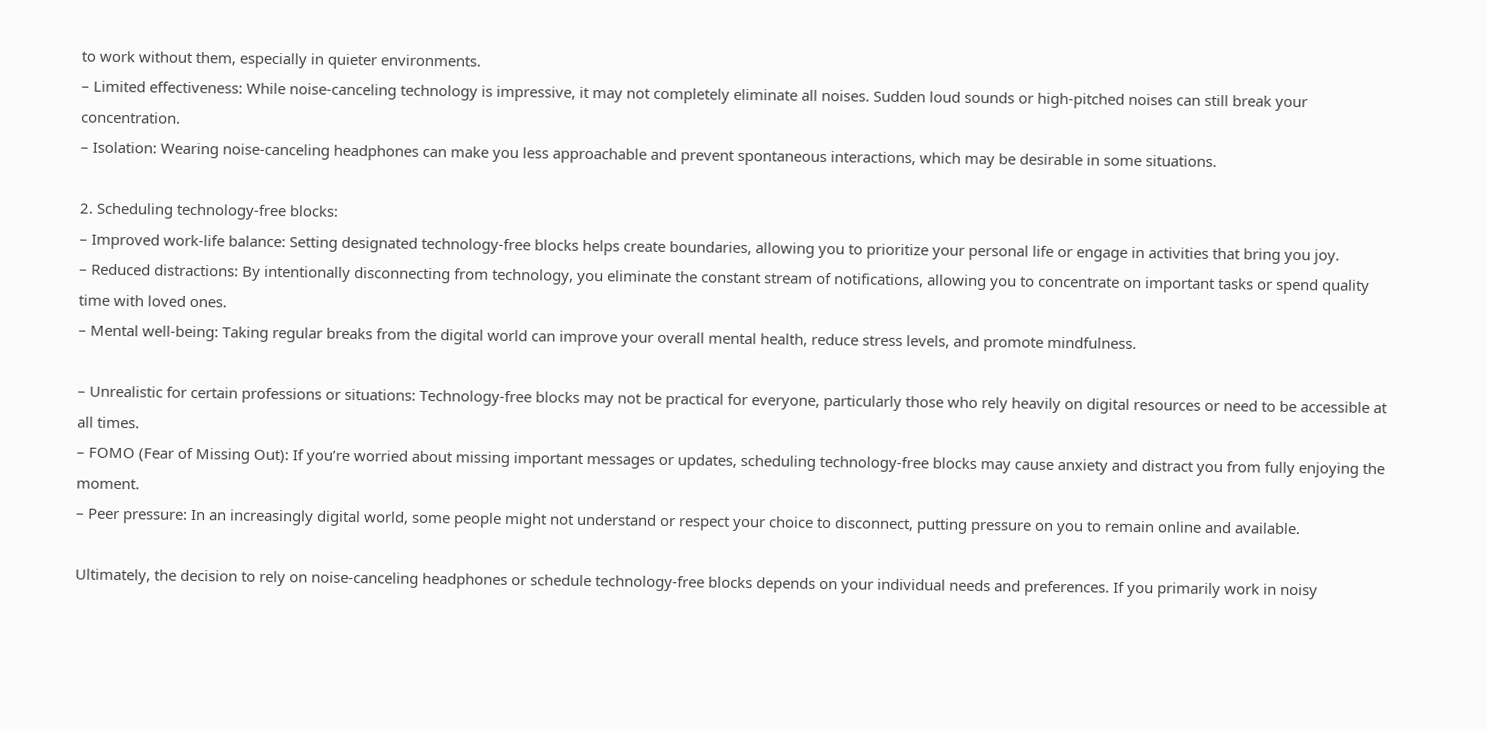to work without them, especially in quieter environments.
– Limited effectiveness: While noise-canceling technology is impressive, it may not completely eliminate all noises. Sudden loud sounds or high-pitched noises can still break your concentration.
– Isolation: Wearing noise-canceling headphones can make you less approachable and prevent spontaneous interactions, which may be desirable in some situations.

2. Scheduling technology-free blocks:
– Improved work-life balance: Setting designated technology-free blocks helps create boundaries, allowing you to prioritize your personal life or engage in activities that bring you joy.
– Reduced distractions: By intentionally disconnecting from technology, you eliminate the constant stream of notifications, allowing you to concentrate on important tasks or spend quality time with loved ones.
– Mental well-being: Taking regular breaks from the digital world can improve your overall mental health, reduce stress levels, and promote mindfulness.

– Unrealistic for certain professions or situations: Technology-free blocks may not be practical for everyone, particularly those who rely heavily on digital resources or need to be accessible at all times.
– FOMO (Fear of Missing Out): If you’re worried about missing important messages or updates, scheduling technology-free blocks may cause anxiety and distract you from fully enjoying the moment.
– Peer pressure: In an increasingly digital world, some people might not understand or respect your choice to disconnect, putting pressure on you to remain online and available.

Ultimately, the decision to rely on noise-canceling headphones or schedule technology-free blocks depends on your individual needs and preferences. If you primarily work in noisy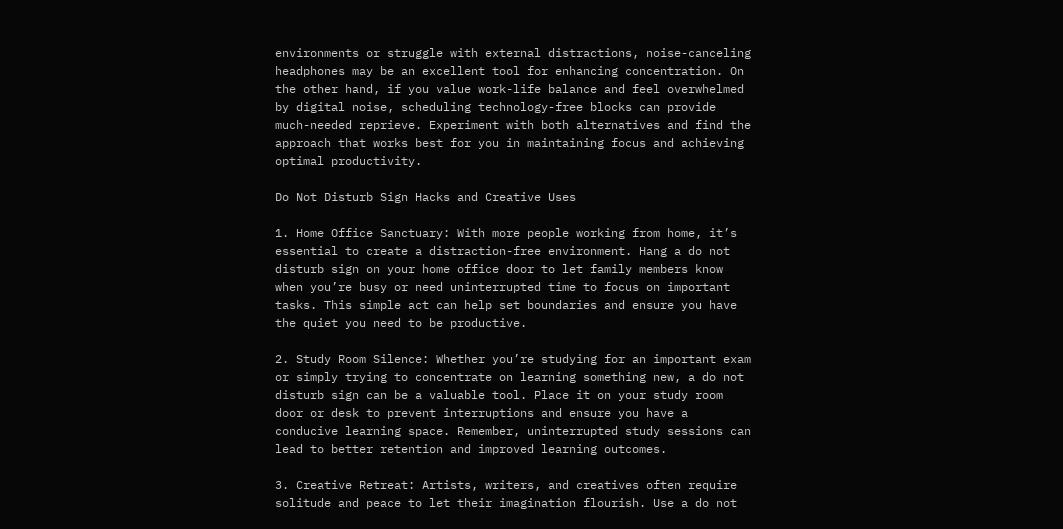environments or struggle with external distractions, noise-canceling headphones may be an excellent tool for enhancing concentration. On the other hand, if you value work-life balance and feel overwhelmed by digital noise, scheduling technology-free blocks can provide much-needed reprieve. Experiment with both alternatives and find the approach that works best for you in maintaining focus and achieving optimal productivity.

Do Not Disturb Sign Hacks and Creative Uses

1. Home Office Sanctuary: With more people working from home, it’s essential to create a distraction-free environment. Hang a do not disturb sign on your home office door to let family members know when you’re busy or need uninterrupted time to focus on important tasks. This simple act can help set boundaries and ensure you have the quiet you need to be productive.

2. Study Room Silence: Whether you’re studying for an important exam or simply trying to concentrate on learning something new, a do not disturb sign can be a valuable tool. Place it on your study room door or desk to prevent interruptions and ensure you have a conducive learning space. Remember, uninterrupted study sessions can lead to better retention and improved learning outcomes.

3. Creative Retreat: Artists, writers, and creatives often require solitude and peace to let their imagination flourish. Use a do not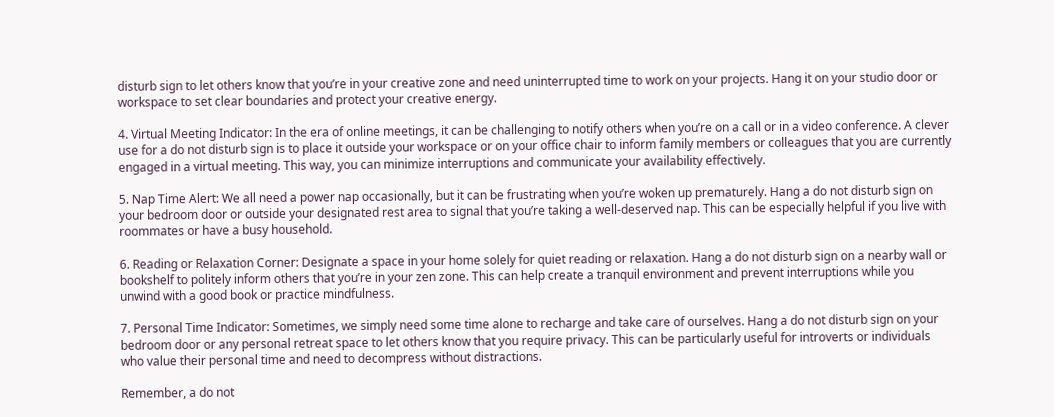disturb sign to let others know that you’re in your creative zone and need uninterrupted time to work on your projects. Hang it on your studio door or workspace to set clear boundaries and protect your creative energy.

4. Virtual Meeting Indicator: In the era of online meetings, it can be challenging to notify others when you’re on a call or in a video conference. A clever use for a do not disturb sign is to place it outside your workspace or on your office chair to inform family members or colleagues that you are currently engaged in a virtual meeting. This way, you can minimize interruptions and communicate your availability effectively.

5. Nap Time Alert: We all need a power nap occasionally, but it can be frustrating when you’re woken up prematurely. Hang a do not disturb sign on your bedroom door or outside your designated rest area to signal that you’re taking a well-deserved nap. This can be especially helpful if you live with roommates or have a busy household.

6. Reading or Relaxation Corner: Designate a space in your home solely for quiet reading or relaxation. Hang a do not disturb sign on a nearby wall or bookshelf to politely inform others that you’re in your zen zone. This can help create a tranquil environment and prevent interruptions while you unwind with a good book or practice mindfulness.

7. Personal Time Indicator: Sometimes, we simply need some time alone to recharge and take care of ourselves. Hang a do not disturb sign on your bedroom door or any personal retreat space to let others know that you require privacy. This can be particularly useful for introverts or individuals who value their personal time and need to decompress without distractions.

Remember, a do not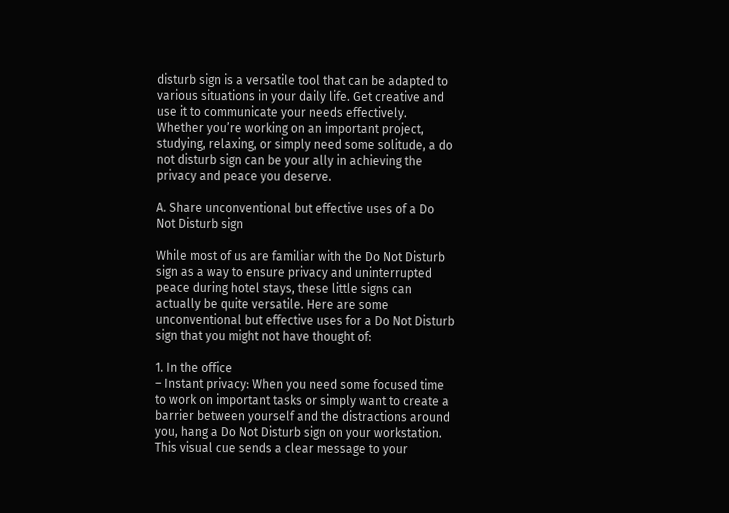disturb sign is a versatile tool that can be adapted to various situations in your daily life. Get creative and use it to communicate your needs effectively. Whether you’re working on an important project, studying, relaxing, or simply need some solitude, a do not disturb sign can be your ally in achieving the privacy and peace you deserve.

A. Share unconventional but effective uses of a Do Not Disturb sign

While most of us are familiar with the Do Not Disturb sign as a way to ensure privacy and uninterrupted peace during hotel stays, these little signs can actually be quite versatile. Here are some unconventional but effective uses for a Do Not Disturb sign that you might not have thought of:

1. In the office
– Instant privacy: When you need some focused time to work on important tasks or simply want to create a barrier between yourself and the distractions around you, hang a Do Not Disturb sign on your workstation. This visual cue sends a clear message to your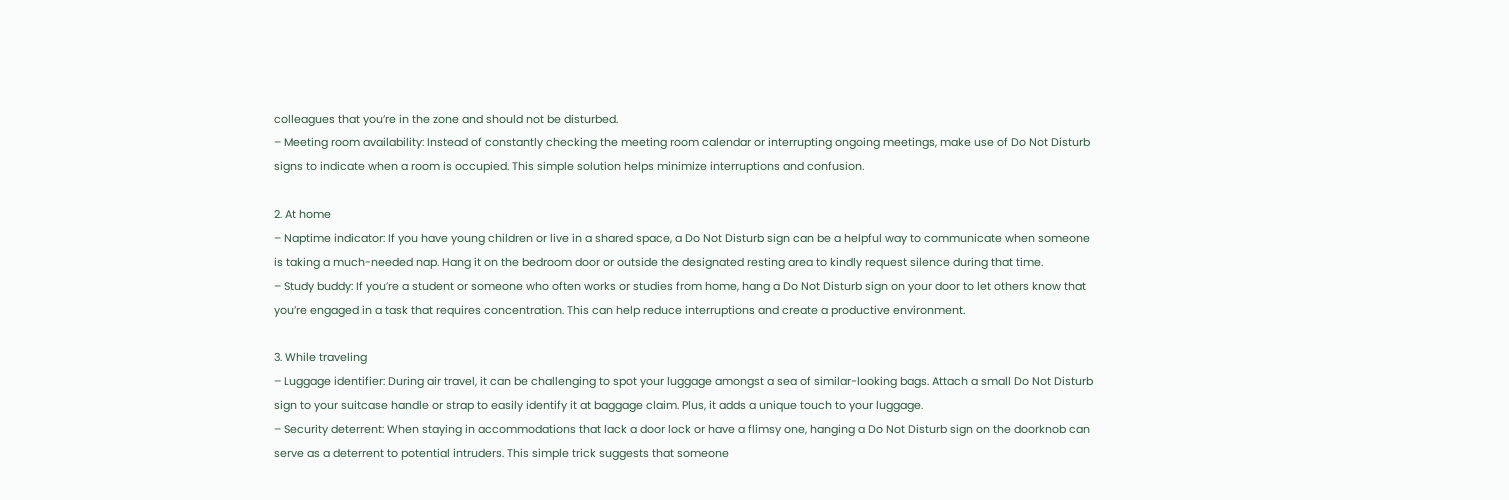colleagues that you’re in the zone and should not be disturbed.
– Meeting room availability: Instead of constantly checking the meeting room calendar or interrupting ongoing meetings, make use of Do Not Disturb signs to indicate when a room is occupied. This simple solution helps minimize interruptions and confusion.

2. At home
– Naptime indicator: If you have young children or live in a shared space, a Do Not Disturb sign can be a helpful way to communicate when someone is taking a much-needed nap. Hang it on the bedroom door or outside the designated resting area to kindly request silence during that time.
– Study buddy: If you’re a student or someone who often works or studies from home, hang a Do Not Disturb sign on your door to let others know that you’re engaged in a task that requires concentration. This can help reduce interruptions and create a productive environment.

3. While traveling
– Luggage identifier: During air travel, it can be challenging to spot your luggage amongst a sea of similar-looking bags. Attach a small Do Not Disturb sign to your suitcase handle or strap to easily identify it at baggage claim. Plus, it adds a unique touch to your luggage.
– Security deterrent: When staying in accommodations that lack a door lock or have a flimsy one, hanging a Do Not Disturb sign on the doorknob can serve as a deterrent to potential intruders. This simple trick suggests that someone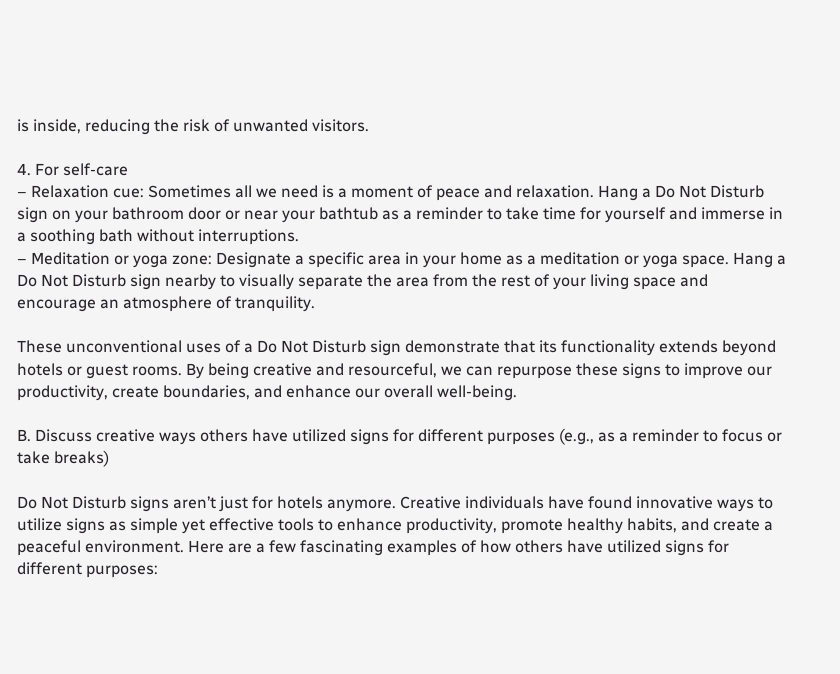is inside, reducing the risk of unwanted visitors.

4. For self-care
– Relaxation cue: Sometimes all we need is a moment of peace and relaxation. Hang a Do Not Disturb sign on your bathroom door or near your bathtub as a reminder to take time for yourself and immerse in a soothing bath without interruptions.
– Meditation or yoga zone: Designate a specific area in your home as a meditation or yoga space. Hang a Do Not Disturb sign nearby to visually separate the area from the rest of your living space and encourage an atmosphere of tranquility.

These unconventional uses of a Do Not Disturb sign demonstrate that its functionality extends beyond hotels or guest rooms. By being creative and resourceful, we can repurpose these signs to improve our productivity, create boundaries, and enhance our overall well-being.

B. Discuss creative ways others have utilized signs for different purposes (e.g., as a reminder to focus or take breaks)

Do Not Disturb signs aren’t just for hotels anymore. Creative individuals have found innovative ways to utilize signs as simple yet effective tools to enhance productivity, promote healthy habits, and create a peaceful environment. Here are a few fascinating examples of how others have utilized signs for different purposes: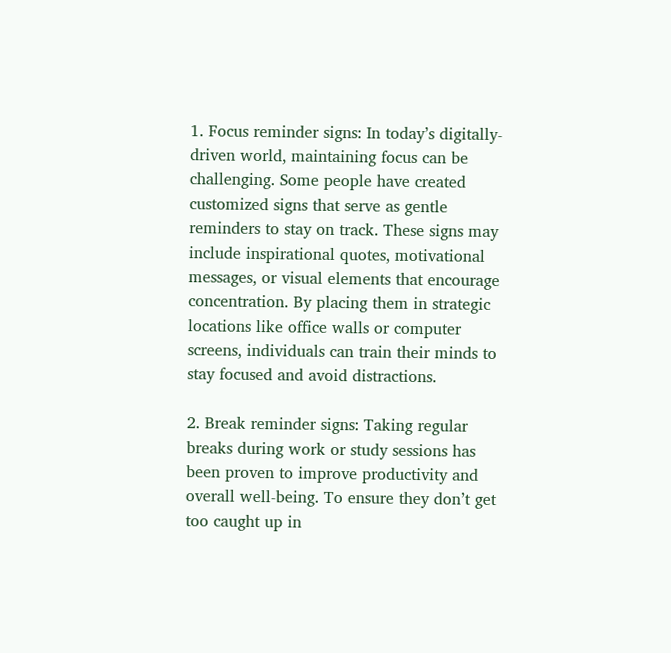1. Focus reminder signs: In today’s digitally-driven world, maintaining focus can be challenging. Some people have created customized signs that serve as gentle reminders to stay on track. These signs may include inspirational quotes, motivational messages, or visual elements that encourage concentration. By placing them in strategic locations like office walls or computer screens, individuals can train their minds to stay focused and avoid distractions.

2. Break reminder signs: Taking regular breaks during work or study sessions has been proven to improve productivity and overall well-being. To ensure they don’t get too caught up in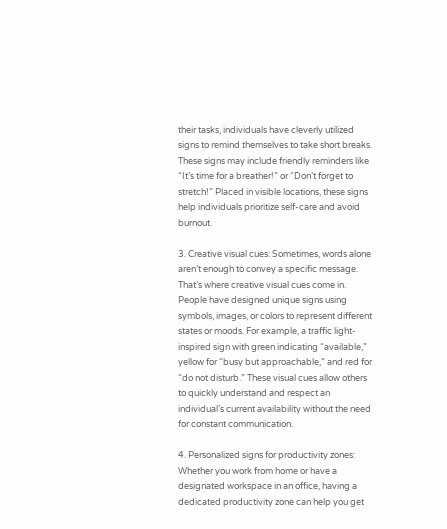their tasks, individuals have cleverly utilized signs to remind themselves to take short breaks. These signs may include friendly reminders like “It’s time for a breather!” or “Don’t forget to stretch!” Placed in visible locations, these signs help individuals prioritize self-care and avoid burnout.

3. Creative visual cues: Sometimes, words alone aren’t enough to convey a specific message. That’s where creative visual cues come in. People have designed unique signs using symbols, images, or colors to represent different states or moods. For example, a traffic light-inspired sign with green indicating “available,” yellow for “busy but approachable,” and red for “do not disturb.” These visual cues allow others to quickly understand and respect an individual’s current availability without the need for constant communication.

4. Personalized signs for productivity zones: Whether you work from home or have a designated workspace in an office, having a dedicated productivity zone can help you get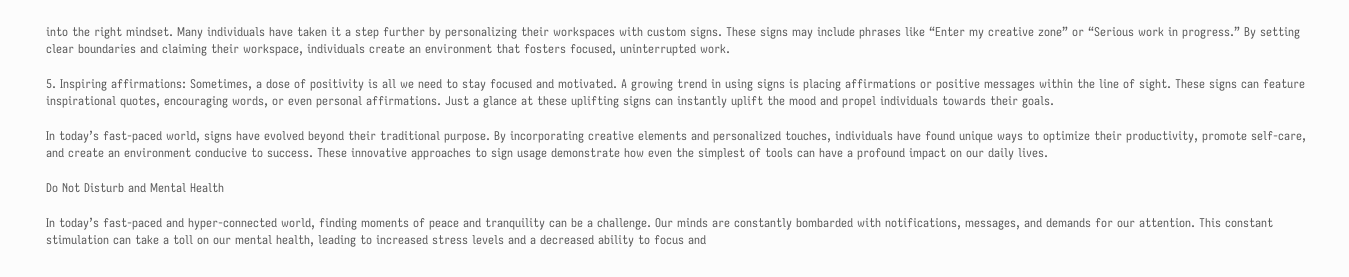into the right mindset. Many individuals have taken it a step further by personalizing their workspaces with custom signs. These signs may include phrases like “Enter my creative zone” or “Serious work in progress.” By setting clear boundaries and claiming their workspace, individuals create an environment that fosters focused, uninterrupted work.

5. Inspiring affirmations: Sometimes, a dose of positivity is all we need to stay focused and motivated. A growing trend in using signs is placing affirmations or positive messages within the line of sight. These signs can feature inspirational quotes, encouraging words, or even personal affirmations. Just a glance at these uplifting signs can instantly uplift the mood and propel individuals towards their goals.

In today’s fast-paced world, signs have evolved beyond their traditional purpose. By incorporating creative elements and personalized touches, individuals have found unique ways to optimize their productivity, promote self-care, and create an environment conducive to success. These innovative approaches to sign usage demonstrate how even the simplest of tools can have a profound impact on our daily lives.

Do Not Disturb and Mental Health

In today’s fast-paced and hyper-connected world, finding moments of peace and tranquility can be a challenge. Our minds are constantly bombarded with notifications, messages, and demands for our attention. This constant stimulation can take a toll on our mental health, leading to increased stress levels and a decreased ability to focus and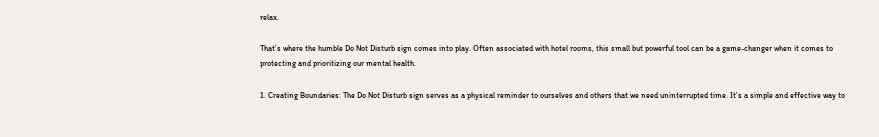relax.

That’s where the humble Do Not Disturb sign comes into play. Often associated with hotel rooms, this small but powerful tool can be a game-changer when it comes to protecting and prioritizing our mental health.

1. Creating Boundaries: The Do Not Disturb sign serves as a physical reminder to ourselves and others that we need uninterrupted time. It’s a simple and effective way to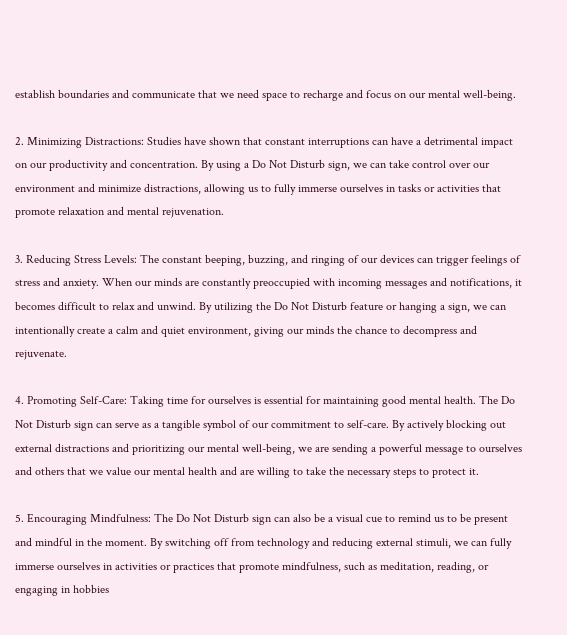establish boundaries and communicate that we need space to recharge and focus on our mental well-being.

2. Minimizing Distractions: Studies have shown that constant interruptions can have a detrimental impact on our productivity and concentration. By using a Do Not Disturb sign, we can take control over our environment and minimize distractions, allowing us to fully immerse ourselves in tasks or activities that promote relaxation and mental rejuvenation.

3. Reducing Stress Levels: The constant beeping, buzzing, and ringing of our devices can trigger feelings of stress and anxiety. When our minds are constantly preoccupied with incoming messages and notifications, it becomes difficult to relax and unwind. By utilizing the Do Not Disturb feature or hanging a sign, we can intentionally create a calm and quiet environment, giving our minds the chance to decompress and rejuvenate.

4. Promoting Self-Care: Taking time for ourselves is essential for maintaining good mental health. The Do Not Disturb sign can serve as a tangible symbol of our commitment to self-care. By actively blocking out external distractions and prioritizing our mental well-being, we are sending a powerful message to ourselves and others that we value our mental health and are willing to take the necessary steps to protect it.

5. Encouraging Mindfulness: The Do Not Disturb sign can also be a visual cue to remind us to be present and mindful in the moment. By switching off from technology and reducing external stimuli, we can fully immerse ourselves in activities or practices that promote mindfulness, such as meditation, reading, or engaging in hobbies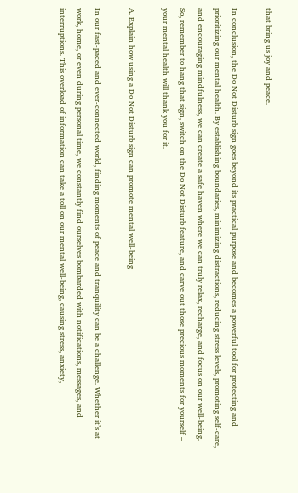that bring us joy and peace.

In conclusion, the Do Not Disturb sign goes beyond its practical purpose and becomes a powerful tool for protecting and prioritizing our mental health. By establishing boundaries, minimizing distractions, reducing stress levels, promoting self-care, and encouraging mindfulness, we can create a safe haven where we can truly relax, recharge, and focus on our well-being. So, remember to hang that sign, switch on the Do Not Disturb feature, and carve out those precious moments for yourself – your mental health will thank you for it.

A. Explain how using a Do Not Disturb sign can promote mental well-being

In our fast-paced and ever-connected world, finding moments of peace and tranquility can be a challenge. Whether it’s at work, home, or even during personal time, we constantly find ourselves bombarded with notifications, messages, and interruptions. This overload of information can take a toll on our mental well-being, causing stress, anxiety,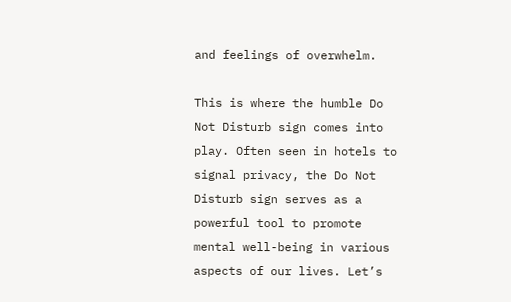and feelings of overwhelm.

This is where the humble Do Not Disturb sign comes into play. Often seen in hotels to signal privacy, the Do Not Disturb sign serves as a powerful tool to promote mental well-being in various aspects of our lives. Let’s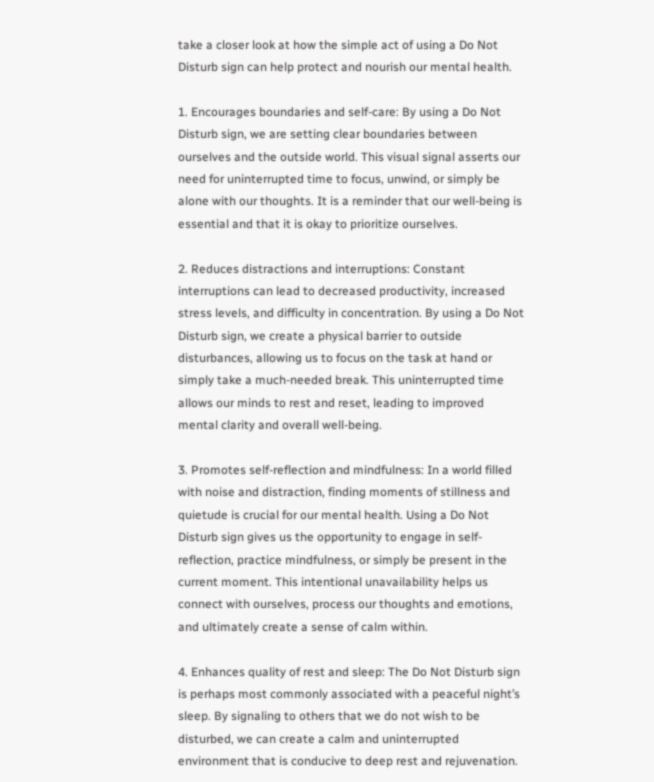take a closer look at how the simple act of using a Do Not Disturb sign can help protect and nourish our mental health.

1. Encourages boundaries and self-care: By using a Do Not Disturb sign, we are setting clear boundaries between ourselves and the outside world. This visual signal asserts our need for uninterrupted time to focus, unwind, or simply be alone with our thoughts. It is a reminder that our well-being is essential and that it is okay to prioritize ourselves.

2. Reduces distractions and interruptions: Constant interruptions can lead to decreased productivity, increased stress levels, and difficulty in concentration. By using a Do Not Disturb sign, we create a physical barrier to outside disturbances, allowing us to focus on the task at hand or simply take a much-needed break. This uninterrupted time allows our minds to rest and reset, leading to improved mental clarity and overall well-being.

3. Promotes self-reflection and mindfulness: In a world filled with noise and distraction, finding moments of stillness and quietude is crucial for our mental health. Using a Do Not Disturb sign gives us the opportunity to engage in self-reflection, practice mindfulness, or simply be present in the current moment. This intentional unavailability helps us connect with ourselves, process our thoughts and emotions, and ultimately create a sense of calm within.

4. Enhances quality of rest and sleep: The Do Not Disturb sign is perhaps most commonly associated with a peaceful night’s sleep. By signaling to others that we do not wish to be disturbed, we can create a calm and uninterrupted environment that is conducive to deep rest and rejuvenation.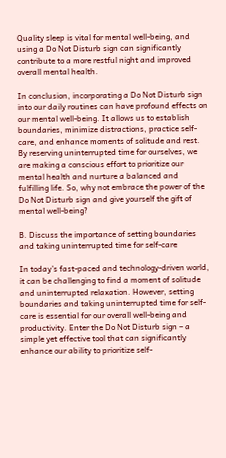Quality sleep is vital for mental well-being, and using a Do Not Disturb sign can significantly contribute to a more restful night and improved overall mental health.

In conclusion, incorporating a Do Not Disturb sign into our daily routines can have profound effects on our mental well-being. It allows us to establish boundaries, minimize distractions, practice self-care, and enhance moments of solitude and rest. By reserving uninterrupted time for ourselves, we are making a conscious effort to prioritize our mental health and nurture a balanced and fulfilling life. So, why not embrace the power of the Do Not Disturb sign and give yourself the gift of mental well-being?

B. Discuss the importance of setting boundaries and taking uninterrupted time for self-care

In today’s fast-paced and technology-driven world, it can be challenging to find a moment of solitude and uninterrupted relaxation. However, setting boundaries and taking uninterrupted time for self-care is essential for our overall well-being and productivity. Enter the Do Not Disturb sign – a simple yet effective tool that can significantly enhance our ability to prioritize self-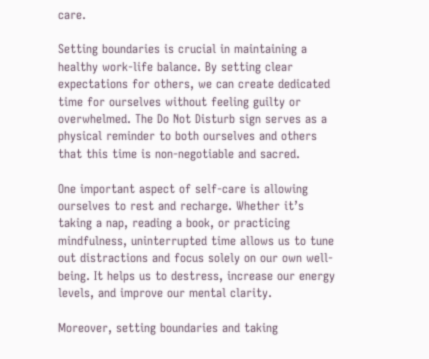care.

Setting boundaries is crucial in maintaining a healthy work-life balance. By setting clear expectations for others, we can create dedicated time for ourselves without feeling guilty or overwhelmed. The Do Not Disturb sign serves as a physical reminder to both ourselves and others that this time is non-negotiable and sacred.

One important aspect of self-care is allowing ourselves to rest and recharge. Whether it’s taking a nap, reading a book, or practicing mindfulness, uninterrupted time allows us to tune out distractions and focus solely on our own well-being. It helps us to destress, increase our energy levels, and improve our mental clarity.

Moreover, setting boundaries and taking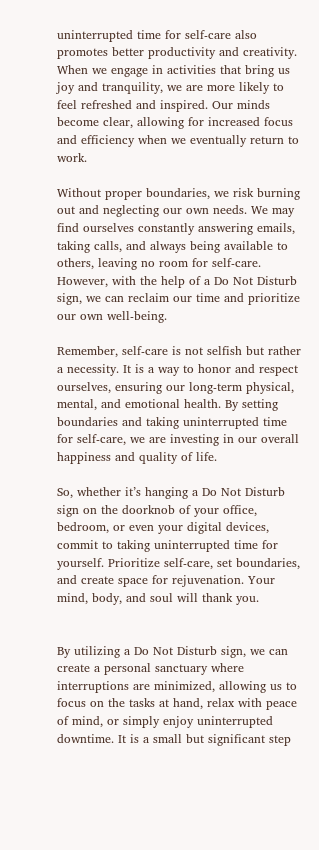uninterrupted time for self-care also promotes better productivity and creativity. When we engage in activities that bring us joy and tranquility, we are more likely to feel refreshed and inspired. Our minds become clear, allowing for increased focus and efficiency when we eventually return to work.

Without proper boundaries, we risk burning out and neglecting our own needs. We may find ourselves constantly answering emails, taking calls, and always being available to others, leaving no room for self-care. However, with the help of a Do Not Disturb sign, we can reclaim our time and prioritize our own well-being.

Remember, self-care is not selfish but rather a necessity. It is a way to honor and respect ourselves, ensuring our long-term physical, mental, and emotional health. By setting boundaries and taking uninterrupted time for self-care, we are investing in our overall happiness and quality of life.

So, whether it’s hanging a Do Not Disturb sign on the doorknob of your office, bedroom, or even your digital devices, commit to taking uninterrupted time for yourself. Prioritize self-care, set boundaries, and create space for rejuvenation. Your mind, body, and soul will thank you.


By utilizing a Do Not Disturb sign, we can create a personal sanctuary where interruptions are minimized, allowing us to focus on the tasks at hand, relax with peace of mind, or simply enjoy uninterrupted downtime. It is a small but significant step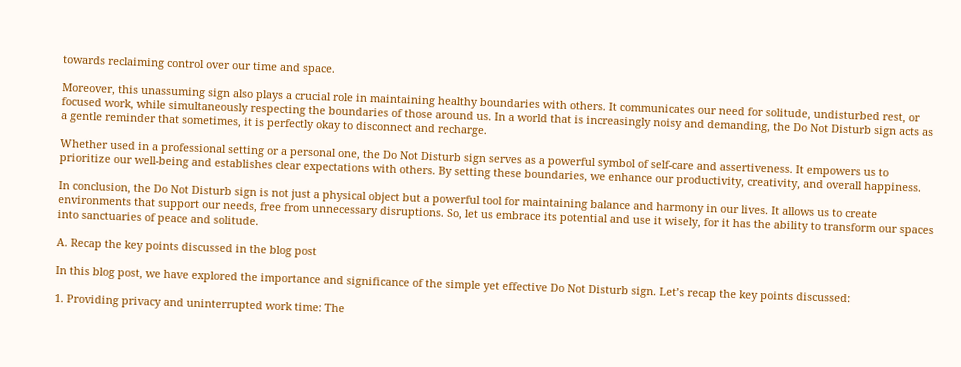towards reclaiming control over our time and space.

Moreover, this unassuming sign also plays a crucial role in maintaining healthy boundaries with others. It communicates our need for solitude, undisturbed rest, or focused work, while simultaneously respecting the boundaries of those around us. In a world that is increasingly noisy and demanding, the Do Not Disturb sign acts as a gentle reminder that sometimes, it is perfectly okay to disconnect and recharge.

Whether used in a professional setting or a personal one, the Do Not Disturb sign serves as a powerful symbol of self-care and assertiveness. It empowers us to prioritize our well-being and establishes clear expectations with others. By setting these boundaries, we enhance our productivity, creativity, and overall happiness.

In conclusion, the Do Not Disturb sign is not just a physical object but a powerful tool for maintaining balance and harmony in our lives. It allows us to create environments that support our needs, free from unnecessary disruptions. So, let us embrace its potential and use it wisely, for it has the ability to transform our spaces into sanctuaries of peace and solitude.

A. Recap the key points discussed in the blog post

In this blog post, we have explored the importance and significance of the simple yet effective Do Not Disturb sign. Let’s recap the key points discussed:

1. Providing privacy and uninterrupted work time: The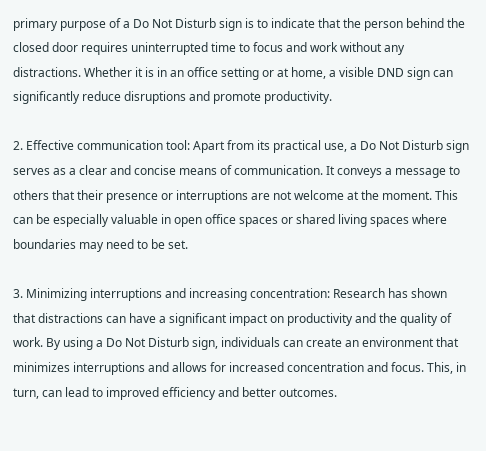primary purpose of a Do Not Disturb sign is to indicate that the person behind the closed door requires uninterrupted time to focus and work without any distractions. Whether it is in an office setting or at home, a visible DND sign can significantly reduce disruptions and promote productivity.

2. Effective communication tool: Apart from its practical use, a Do Not Disturb sign serves as a clear and concise means of communication. It conveys a message to others that their presence or interruptions are not welcome at the moment. This can be especially valuable in open office spaces or shared living spaces where boundaries may need to be set.

3. Minimizing interruptions and increasing concentration: Research has shown that distractions can have a significant impact on productivity and the quality of work. By using a Do Not Disturb sign, individuals can create an environment that minimizes interruptions and allows for increased concentration and focus. This, in turn, can lead to improved efficiency and better outcomes.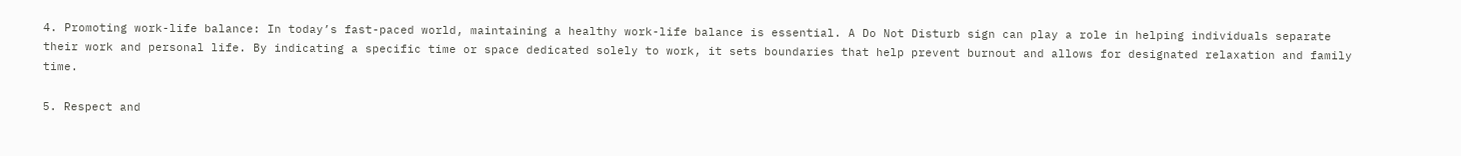4. Promoting work-life balance: In today’s fast-paced world, maintaining a healthy work-life balance is essential. A Do Not Disturb sign can play a role in helping individuals separate their work and personal life. By indicating a specific time or space dedicated solely to work, it sets boundaries that help prevent burnout and allows for designated relaxation and family time.

5. Respect and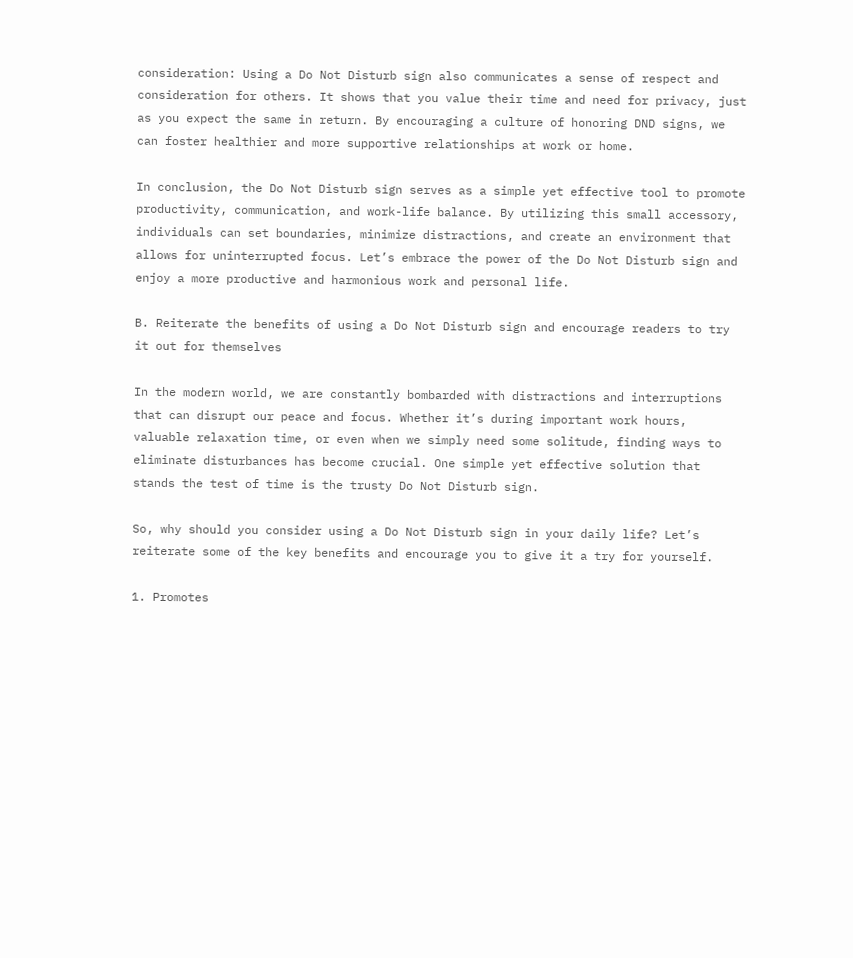consideration: Using a Do Not Disturb sign also communicates a sense of respect and consideration for others. It shows that you value their time and need for privacy, just as you expect the same in return. By encouraging a culture of honoring DND signs, we can foster healthier and more supportive relationships at work or home.

In conclusion, the Do Not Disturb sign serves as a simple yet effective tool to promote productivity, communication, and work-life balance. By utilizing this small accessory, individuals can set boundaries, minimize distractions, and create an environment that allows for uninterrupted focus. Let’s embrace the power of the Do Not Disturb sign and enjoy a more productive and harmonious work and personal life.

B. Reiterate the benefits of using a Do Not Disturb sign and encourage readers to try it out for themselves

In the modern world, we are constantly bombarded with distractions and interruptions that can disrupt our peace and focus. Whether it’s during important work hours, valuable relaxation time, or even when we simply need some solitude, finding ways to eliminate disturbances has become crucial. One simple yet effective solution that stands the test of time is the trusty Do Not Disturb sign.

So, why should you consider using a Do Not Disturb sign in your daily life? Let’s reiterate some of the key benefits and encourage you to give it a try for yourself.

1. Promotes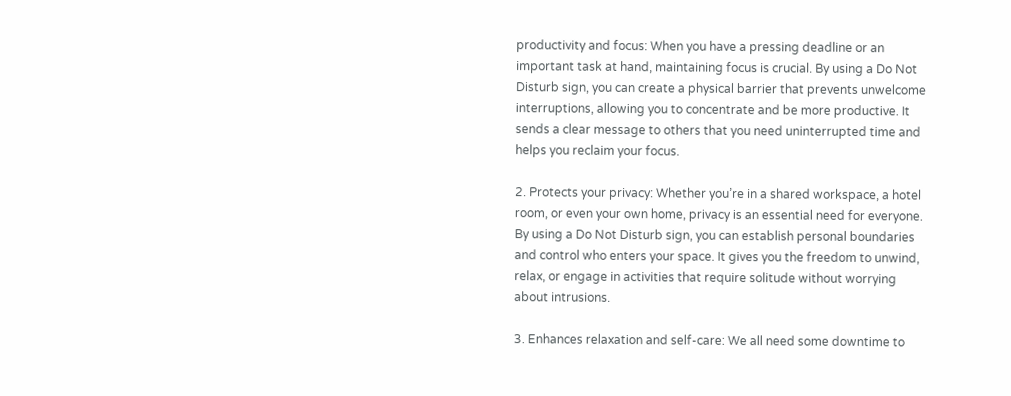productivity and focus: When you have a pressing deadline or an important task at hand, maintaining focus is crucial. By using a Do Not Disturb sign, you can create a physical barrier that prevents unwelcome interruptions, allowing you to concentrate and be more productive. It sends a clear message to others that you need uninterrupted time and helps you reclaim your focus.

2. Protects your privacy: Whether you’re in a shared workspace, a hotel room, or even your own home, privacy is an essential need for everyone. By using a Do Not Disturb sign, you can establish personal boundaries and control who enters your space. It gives you the freedom to unwind, relax, or engage in activities that require solitude without worrying about intrusions.

3. Enhances relaxation and self-care: We all need some downtime to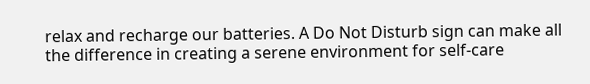relax and recharge our batteries. A Do Not Disturb sign can make all the difference in creating a serene environment for self-care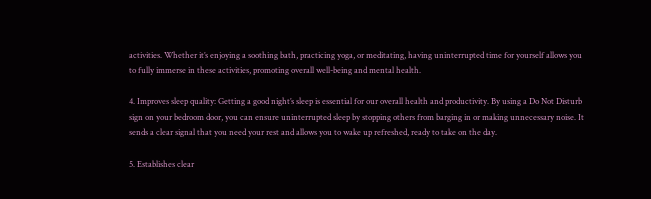activities. Whether it’s enjoying a soothing bath, practicing yoga, or meditating, having uninterrupted time for yourself allows you to fully immerse in these activities, promoting overall well-being and mental health.

4. Improves sleep quality: Getting a good night’s sleep is essential for our overall health and productivity. By using a Do Not Disturb sign on your bedroom door, you can ensure uninterrupted sleep by stopping others from barging in or making unnecessary noise. It sends a clear signal that you need your rest and allows you to wake up refreshed, ready to take on the day.

5. Establishes clear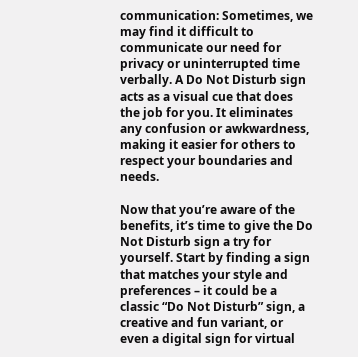communication: Sometimes, we may find it difficult to communicate our need for privacy or uninterrupted time verbally. A Do Not Disturb sign acts as a visual cue that does the job for you. It eliminates any confusion or awkwardness, making it easier for others to respect your boundaries and needs.

Now that you’re aware of the benefits, it’s time to give the Do Not Disturb sign a try for yourself. Start by finding a sign that matches your style and preferences – it could be a classic “Do Not Disturb” sign, a creative and fun variant, or even a digital sign for virtual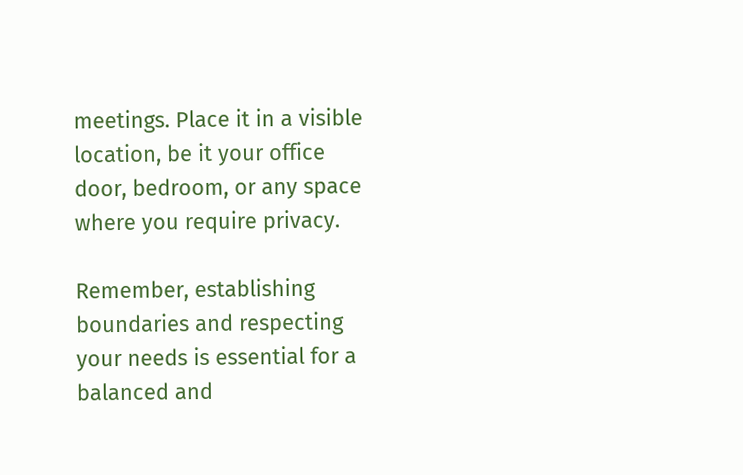meetings. Place it in a visible location, be it your office door, bedroom, or any space where you require privacy.

Remember, establishing boundaries and respecting your needs is essential for a balanced and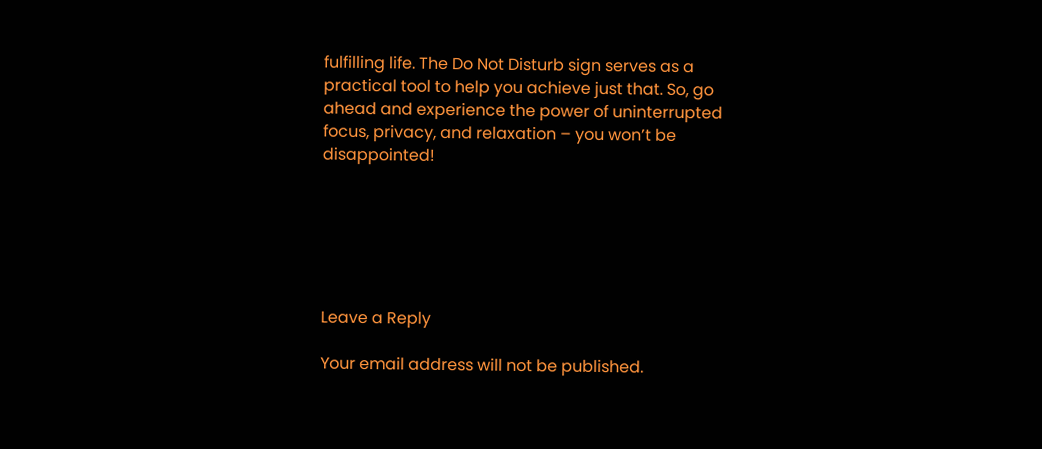fulfilling life. The Do Not Disturb sign serves as a practical tool to help you achieve just that. So, go ahead and experience the power of uninterrupted focus, privacy, and relaxation – you won’t be disappointed!






Leave a Reply

Your email address will not be published.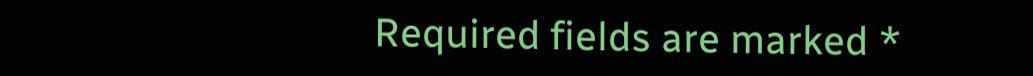Required fields are marked *